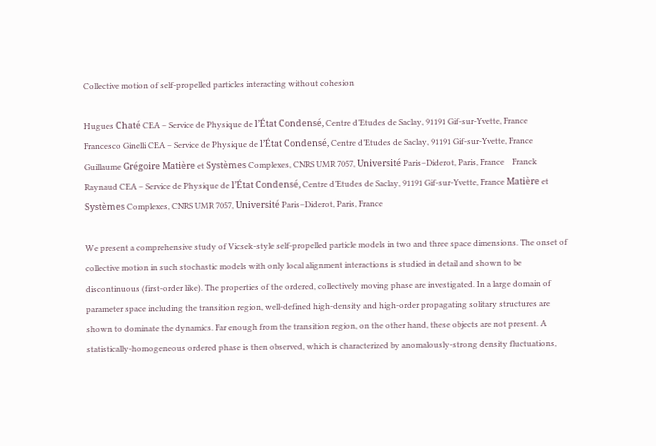Collective motion of self-propelled particles interacting without cohesion

Hugues Chaté CEA – Service de Physique de l’État Condensé, Centre d’Etudes de Saclay, 91191 Gif-sur-Yvette, France    Francesco Ginelli CEA – Service de Physique de l’État Condensé, Centre d’Etudes de Saclay, 91191 Gif-sur-Yvette, France    Guillaume Grégoire Matière et Systèmes Complexes, CNRS UMR 7057, Université Paris–Diderot, Paris, France    Franck Raynaud CEA – Service de Physique de l’État Condensé, Centre d’Etudes de Saclay, 91191 Gif-sur-Yvette, France Matière et Systèmes Complexes, CNRS UMR 7057, Université Paris–Diderot, Paris, France

We present a comprehensive study of Vicsek-style self-propelled particle models in two and three space dimensions. The onset of collective motion in such stochastic models with only local alignment interactions is studied in detail and shown to be discontinuous (first-order like). The properties of the ordered, collectively moving phase are investigated. In a large domain of parameter space including the transition region, well-defined high-density and high-order propagating solitary structures are shown to dominate the dynamics. Far enough from the transition region, on the other hand, these objects are not present. A statistically-homogeneous ordered phase is then observed, which is characterized by anomalously-strong density fluctuations,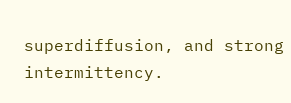superdiffusion, and strong intermittency.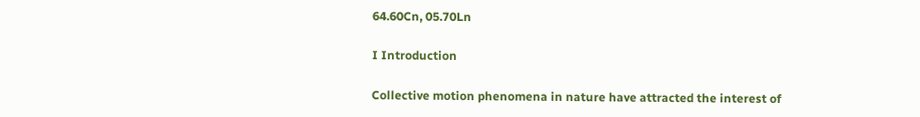64.60Cn, 05.70Ln

I Introduction

Collective motion phenomena in nature have attracted the interest of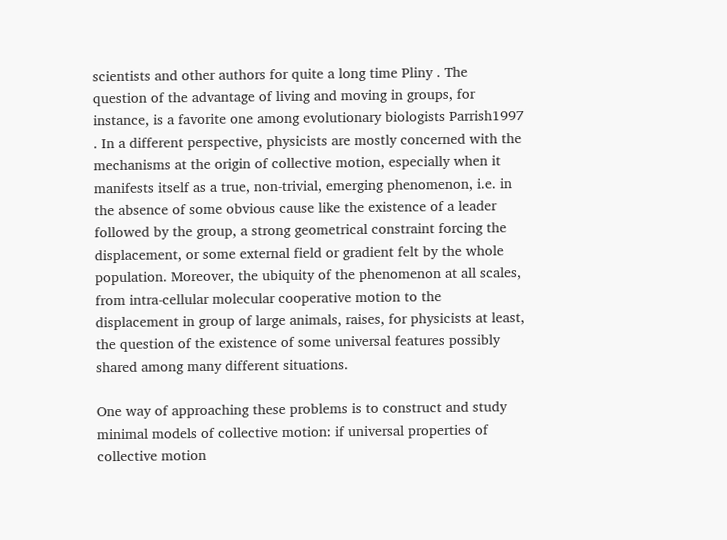scientists and other authors for quite a long time Pliny . The question of the advantage of living and moving in groups, for instance, is a favorite one among evolutionary biologists Parrish1997 . In a different perspective, physicists are mostly concerned with the mechanisms at the origin of collective motion, especially when it manifests itself as a true, non-trivial, emerging phenomenon, i.e. in the absence of some obvious cause like the existence of a leader followed by the group, a strong geometrical constraint forcing the displacement, or some external field or gradient felt by the whole population. Moreover, the ubiquity of the phenomenon at all scales, from intra-cellular molecular cooperative motion to the displacement in group of large animals, raises, for physicists at least, the question of the existence of some universal features possibly shared among many different situations.

One way of approaching these problems is to construct and study minimal models of collective motion: if universal properties of collective motion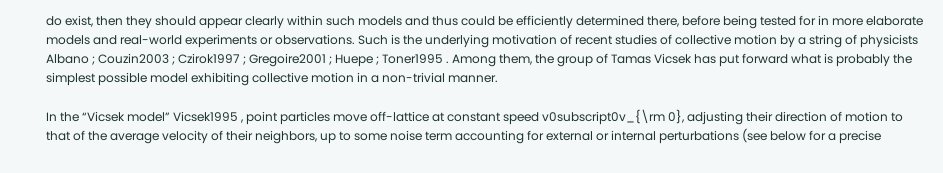do exist, then they should appear clearly within such models and thus could be efficiently determined there, before being tested for in more elaborate models and real-world experiments or observations. Such is the underlying motivation of recent studies of collective motion by a string of physicists Albano ; Couzin2003 ; Czirok1997 ; Gregoire2001 ; Huepe ; Toner1995 . Among them, the group of Tamas Vicsek has put forward what is probably the simplest possible model exhibiting collective motion in a non-trivial manner.

In the “Vicsek model” Vicsek1995 , point particles move off-lattice at constant speed v0subscript0v_{\rm 0}, adjusting their direction of motion to that of the average velocity of their neighbors, up to some noise term accounting for external or internal perturbations (see below for a precise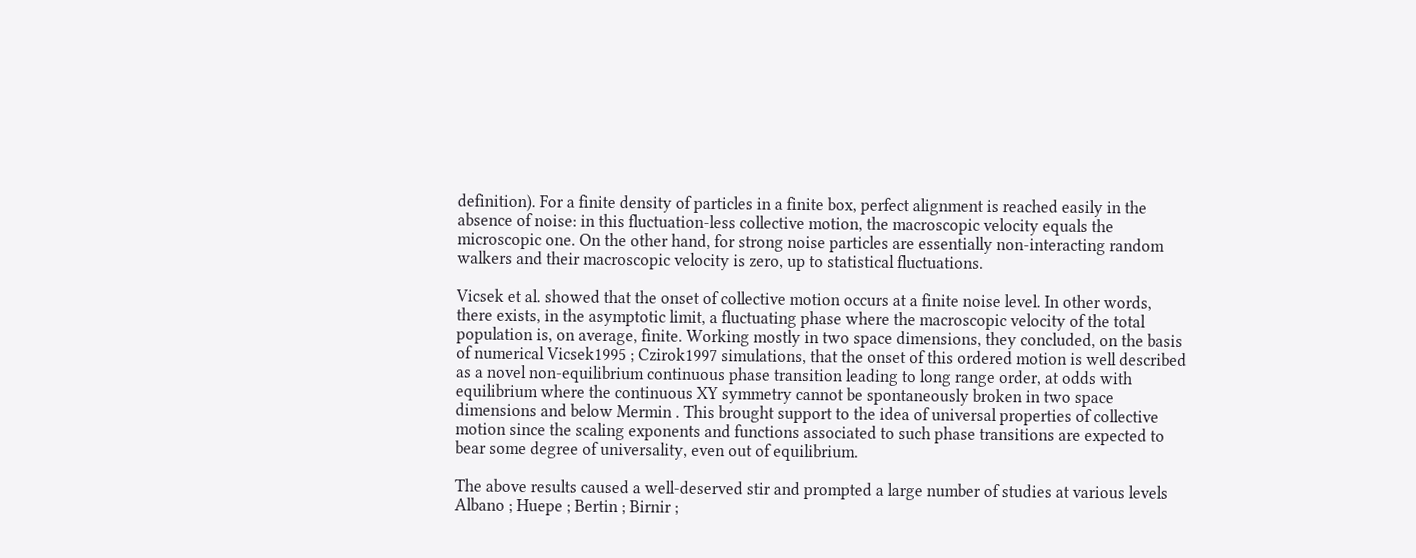definition). For a finite density of particles in a finite box, perfect alignment is reached easily in the absence of noise: in this fluctuation-less collective motion, the macroscopic velocity equals the microscopic one. On the other hand, for strong noise particles are essentially non-interacting random walkers and their macroscopic velocity is zero, up to statistical fluctuations.

Vicsek et al. showed that the onset of collective motion occurs at a finite noise level. In other words, there exists, in the asymptotic limit, a fluctuating phase where the macroscopic velocity of the total population is, on average, finite. Working mostly in two space dimensions, they concluded, on the basis of numerical Vicsek1995 ; Czirok1997 simulations, that the onset of this ordered motion is well described as a novel non-equilibrium continuous phase transition leading to long range order, at odds with equilibrium where the continuous XY symmetry cannot be spontaneously broken in two space dimensions and below Mermin . This brought support to the idea of universal properties of collective motion since the scaling exponents and functions associated to such phase transitions are expected to bear some degree of universality, even out of equilibrium.

The above results caused a well-deserved stir and prompted a large number of studies at various levels Albano ; Huepe ; Bertin ; Birnir ;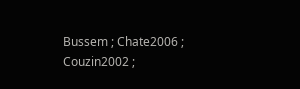Bussem ; Chate2006 ; Couzin2002 ;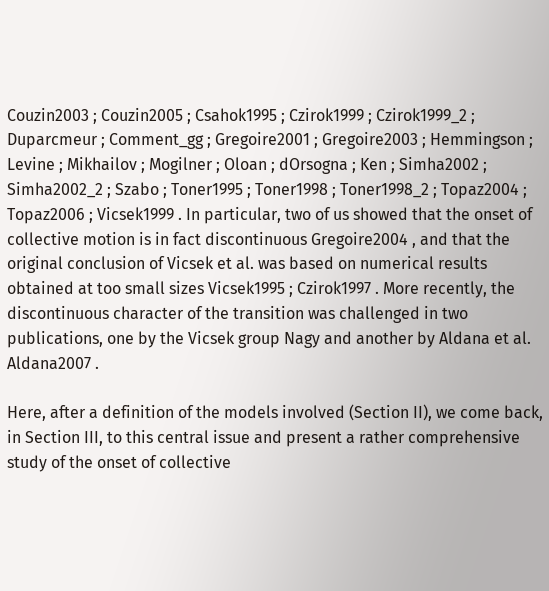Couzin2003 ; Couzin2005 ; Csahok1995 ; Czirok1999 ; Czirok1999_2 ; Duparcmeur ; Comment_gg ; Gregoire2001 ; Gregoire2003 ; Hemmingson ; Levine ; Mikhailov ; Mogilner ; Oloan ; dOrsogna ; Ken ; Simha2002 ; Simha2002_2 ; Szabo ; Toner1995 ; Toner1998 ; Toner1998_2 ; Topaz2004 ; Topaz2006 ; Vicsek1999 . In particular, two of us showed that the onset of collective motion is in fact discontinuous Gregoire2004 , and that the original conclusion of Vicsek et al. was based on numerical results obtained at too small sizes Vicsek1995 ; Czirok1997 . More recently, the discontinuous character of the transition was challenged in two publications, one by the Vicsek group Nagy and another by Aldana et al. Aldana2007 .

Here, after a definition of the models involved (Section II), we come back, in Section III, to this central issue and present a rather comprehensive study of the onset of collective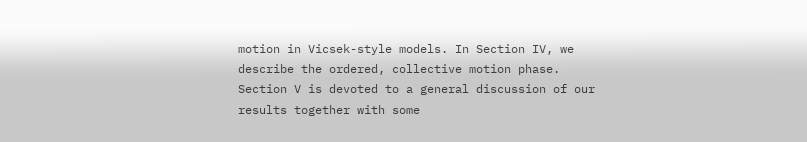motion in Vicsek-style models. In Section IV, we describe the ordered, collective motion phase. Section V is devoted to a general discussion of our results together with some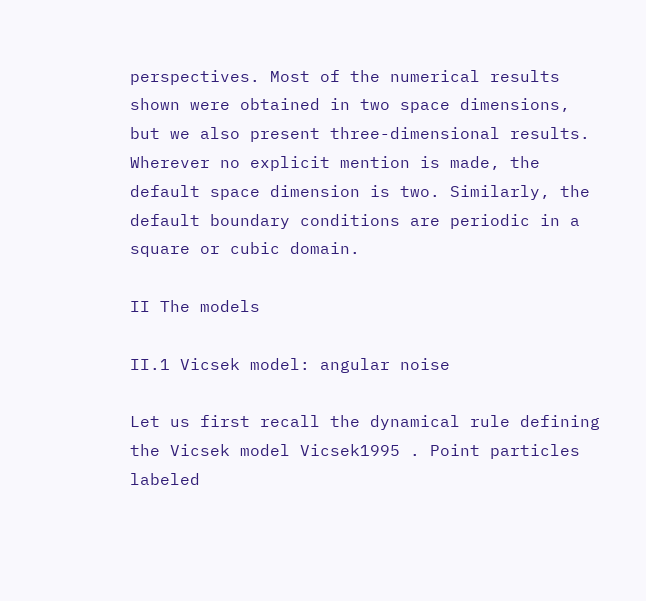perspectives. Most of the numerical results shown were obtained in two space dimensions, but we also present three-dimensional results. Wherever no explicit mention is made, the default space dimension is two. Similarly, the default boundary conditions are periodic in a square or cubic domain.

II The models

II.1 Vicsek model: angular noise

Let us first recall the dynamical rule defining the Vicsek model Vicsek1995 . Point particles labeled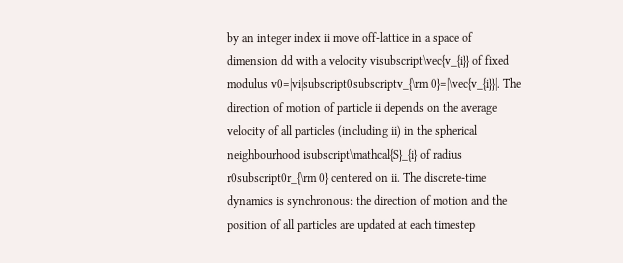by an integer index ii move off-lattice in a space of dimension dd with a velocity visubscript\vec{v_{i}} of fixed modulus v0=|vi|subscript0subscriptv_{\rm 0}=|\vec{v_{i}}|. The direction of motion of particle ii depends on the average velocity of all particles (including ii) in the spherical neighbourhood isubscript\mathcal{S}_{i} of radius r0subscript0r_{\rm 0} centered on ii. The discrete-time dynamics is synchronous: the direction of motion and the position of all particles are updated at each timestep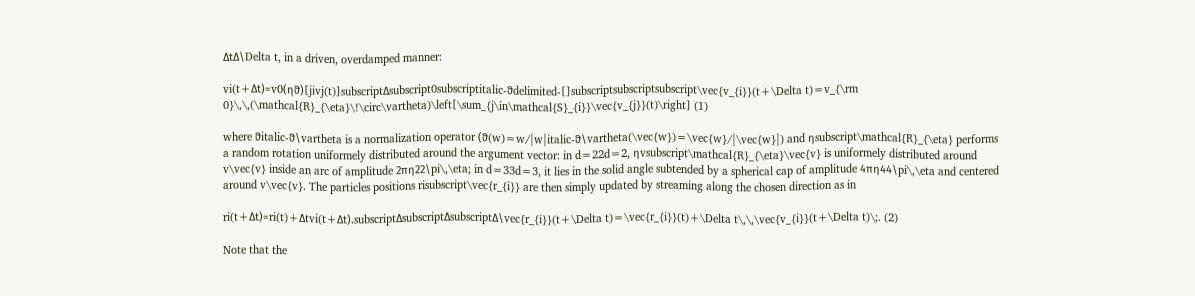ΔtΔ\Delta t, in a driven, overdamped manner:

vi(t+Δt)=v0(ηϑ)[jivj(t)]subscriptΔsubscript0subscriptitalic-ϑdelimited-[]subscriptsubscriptsubscript\vec{v_{i}}(t+\Delta t)=v_{\rm 0}\,\,(\mathcal{R}_{\eta}\!\circ\vartheta)\left[\sum_{j\in\mathcal{S}_{i}}\vec{v_{j}}(t)\right] (1)

where ϑitalic-ϑ\vartheta is a normalization operator (ϑ(w)=w/|w|italic-ϑ\vartheta(\vec{w})=\vec{w}/|\vec{w}|) and ηsubscript\mathcal{R}_{\eta} performs a random rotation uniformely distributed around the argument vector: in d=22d=2, ηvsubscript\mathcal{R}_{\eta}\vec{v} is uniformely distributed around v\vec{v} inside an arc of amplitude 2πη22\pi\,\eta; in d=33d=3, it lies in the solid angle subtended by a spherical cap of amplitude 4πη44\pi\,\eta and centered around v\vec{v}. The particles positions risubscript\vec{r_{i}} are then simply updated by streaming along the chosen direction as in

ri(t+Δt)=ri(t)+Δtvi(t+Δt).subscriptΔsubscriptΔsubscriptΔ\vec{r_{i}}(t+\Delta t)=\vec{r_{i}}(t)+\Delta t\,\,\vec{v_{i}}(t+\Delta t)\;. (2)

Note that the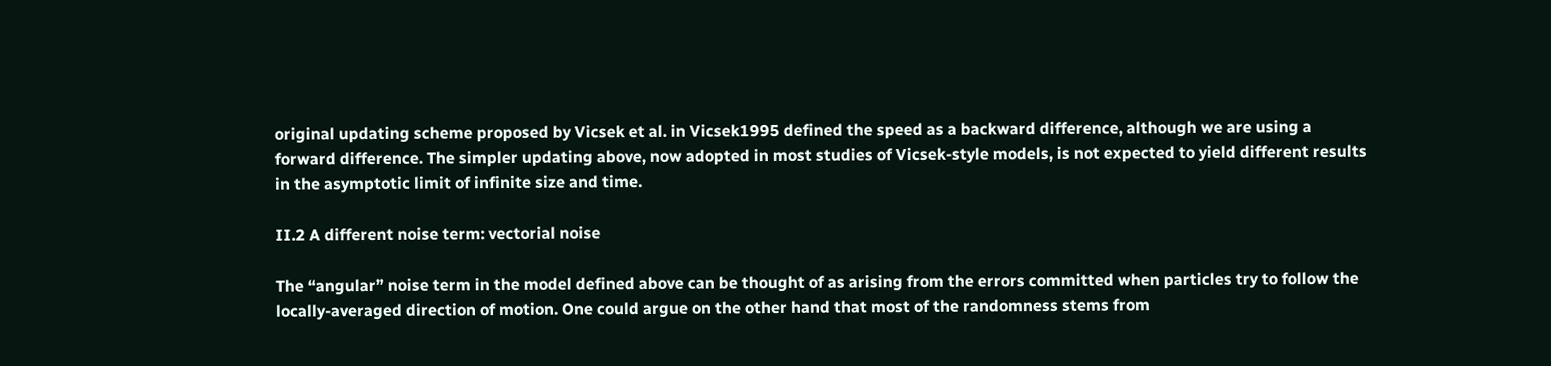original updating scheme proposed by Vicsek et al. in Vicsek1995 defined the speed as a backward difference, although we are using a forward difference. The simpler updating above, now adopted in most studies of Vicsek-style models, is not expected to yield different results in the asymptotic limit of infinite size and time.

II.2 A different noise term: vectorial noise

The “angular” noise term in the model defined above can be thought of as arising from the errors committed when particles try to follow the locally-averaged direction of motion. One could argue on the other hand that most of the randomness stems from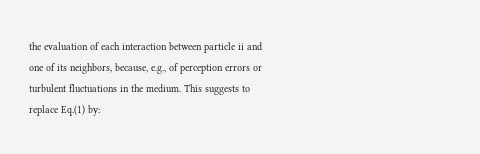the evaluation of each interaction between particle ii and one of its neighbors, because, e.g., of perception errors or turbulent fluctuations in the medium. This suggests to replace Eq.(1) by: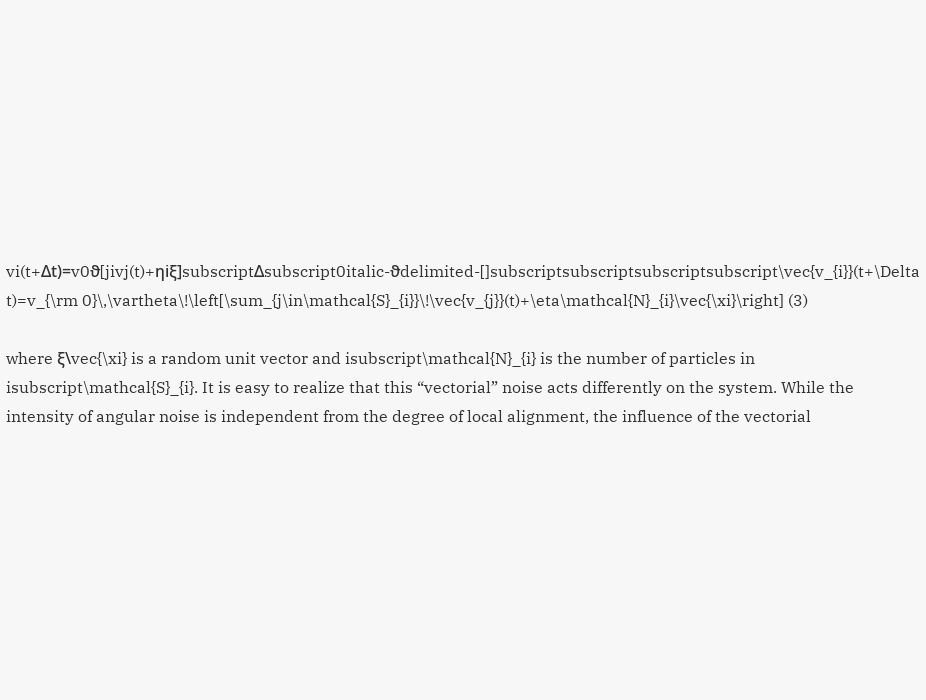vi(t+Δt)=v0ϑ[jivj(t)+ηiξ]subscriptΔsubscript0italic-ϑdelimited-[]subscriptsubscriptsubscriptsubscript\vec{v_{i}}(t+\Delta t)=v_{\rm 0}\,\vartheta\!\left[\sum_{j\in\mathcal{S}_{i}}\!\vec{v_{j}}(t)+\eta\mathcal{N}_{i}\vec{\xi}\right] (3)

where ξ\vec{\xi} is a random unit vector and isubscript\mathcal{N}_{i} is the number of particles in isubscript\mathcal{S}_{i}. It is easy to realize that this “vectorial” noise acts differently on the system. While the intensity of angular noise is independent from the degree of local alignment, the influence of the vectorial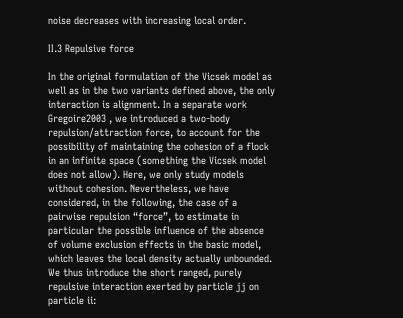noise decreases with increasing local order.

II.3 Repulsive force

In the original formulation of the Vicsek model as well as in the two variants defined above, the only interaction is alignment. In a separate work Gregoire2003 , we introduced a two-body repulsion/attraction force, to account for the possibility of maintaining the cohesion of a flock in an infinite space (something the Vicsek model does not allow). Here, we only study models without cohesion. Nevertheless, we have considered, in the following, the case of a pairwise repulsion “force”, to estimate in particular the possible influence of the absence of volume exclusion effects in the basic model, which leaves the local density actually unbounded. We thus introduce the short ranged, purely repulsive interaction exerted by particle jj on particle ii: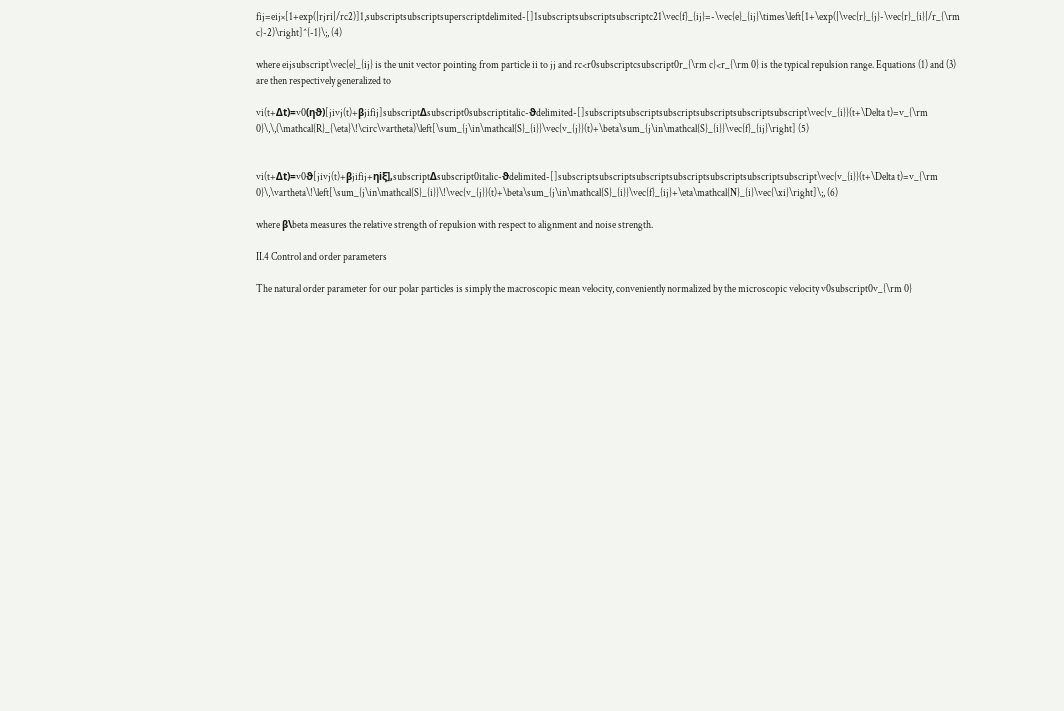fij=eij×[1+exp(|rjri|/rc2)]1,subscriptsubscriptsuperscriptdelimited-[]1subscriptsubscriptsubscriptc21\vec{f}_{ij}=-\vec{e}_{ij}\times\left[1+\exp(|\vec{r}_{j}-\vec{r}_{i}|/r_{\rm c}-2)\right]^{-1}\;, (4)

where eijsubscript\vec{e}_{ij} is the unit vector pointing from particle ii to jj and rc<r0subscriptcsubscript0r_{\rm c}<r_{\rm 0} is the typical repulsion range. Equations (1) and (3) are then respectively generalized to

vi(t+Δt)=v0(ηϑ)[jivj(t)+βjifij]subscriptΔsubscript0subscriptitalic-ϑdelimited-[]subscriptsubscriptsubscriptsubscriptsubscriptsubscript\vec{v_{i}}(t+\Delta t)=v_{\rm 0}\,\,(\mathcal{R}_{\eta}\!\circ\vartheta)\left[\sum_{j\in\mathcal{S}_{i}}\vec{v_{j}}(t)+\beta\sum_{j\in\mathcal{S}_{i}}\vec{f}_{ij}\right] (5)


vi(t+Δt)=v0ϑ[jivj(t)+βjifij+ηiξ],subscriptΔsubscript0italic-ϑdelimited-[]subscriptsubscriptsubscriptsubscriptsubscriptsubscriptsubscript\vec{v_{i}}(t+\Delta t)=v_{\rm 0}\,\vartheta\!\left[\sum_{j\in\mathcal{S}_{i}}\!\vec{v_{j}}(t)+\beta\sum_{j\in\mathcal{S}_{i}}\vec{f}_{ij}+\eta\mathcal{N}_{i}\vec{\xi}\right]\;, (6)

where β\beta measures the relative strength of repulsion with respect to alignment and noise strength.

II.4 Control and order parameters

The natural order parameter for our polar particles is simply the macroscopic mean velocity, conveniently normalized by the microscopic velocity v0subscript0v_{\rm 0}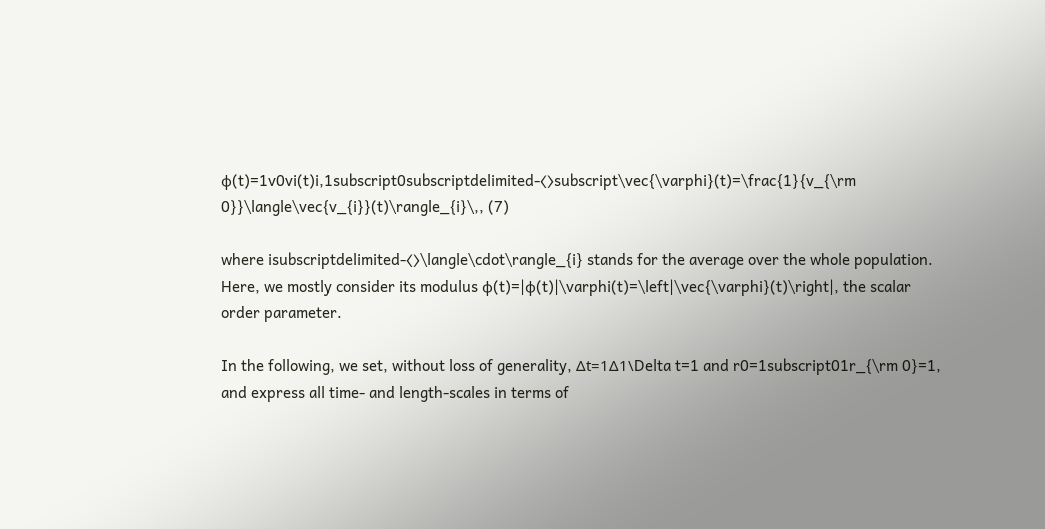φ(t)=1v0vi(t)i,1subscript0subscriptdelimited-⟨⟩subscript\vec{\varphi}(t)=\frac{1}{v_{\rm 0}}\langle\vec{v_{i}}(t)\rangle_{i}\,, (7)

where isubscriptdelimited-⟨⟩\langle\cdot\rangle_{i} stands for the average over the whole population. Here, we mostly consider its modulus φ(t)=|φ(t)|\varphi(t)=\left|\vec{\varphi}(t)\right|, the scalar order parameter.

In the following, we set, without loss of generality, Δt=1Δ1\Delta t=1 and r0=1subscript01r_{\rm 0}=1, and express all time- and length-scales in terms of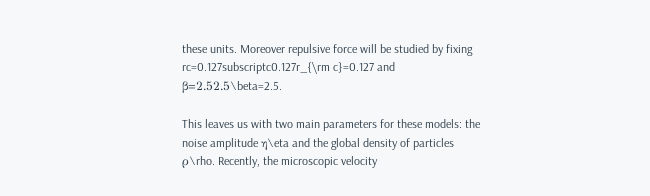these units. Moreover repulsive force will be studied by fixing rc=0.127subscriptc0.127r_{\rm c}=0.127 and β=2.52.5\beta=2.5.

This leaves us with two main parameters for these models: the noise amplitude η\eta and the global density of particles ρ\rho. Recently, the microscopic velocity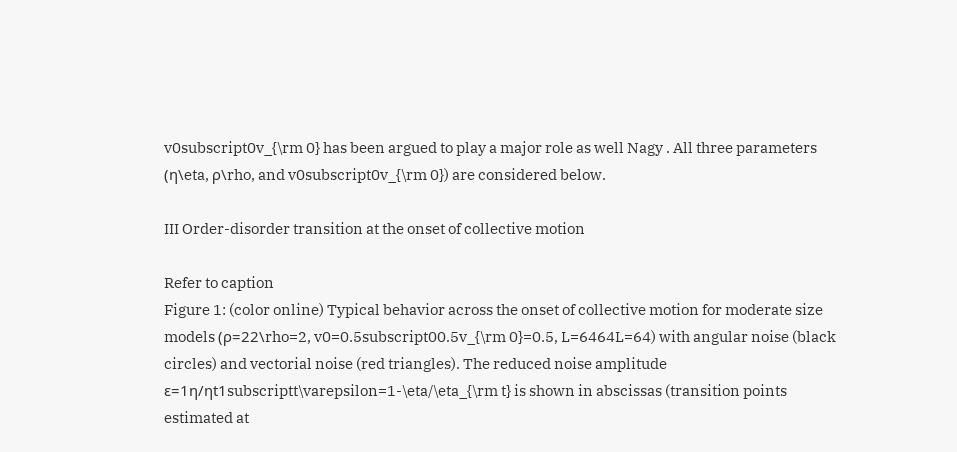v0subscript0v_{\rm 0} has been argued to play a major role as well Nagy . All three parameters (η\eta, ρ\rho, and v0subscript0v_{\rm 0}) are considered below.

III Order-disorder transition at the onset of collective motion

Refer to caption
Figure 1: (color online) Typical behavior across the onset of collective motion for moderate size models (ρ=22\rho=2, v0=0.5subscript00.5v_{\rm 0}=0.5, L=6464L=64) with angular noise (black circles) and vectorial noise (red triangles). The reduced noise amplitude ε=1η/ηt1subscriptt\varepsilon=1-\eta/\eta_{\rm t} is shown in abscissas (transition points estimated at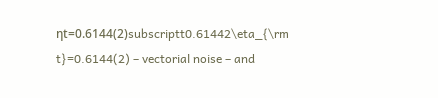ηt=0.6144(2)subscriptt0.61442\eta_{\rm t}=0.6144(2) – vectorial noise – and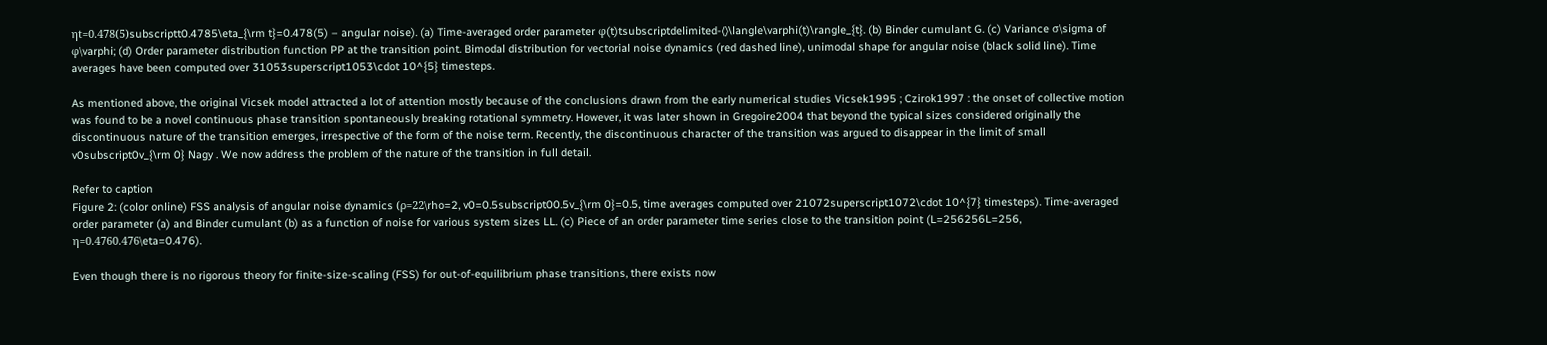ηt=0.478(5)subscriptt0.4785\eta_{\rm t}=0.478(5) – angular noise). (a) Time-averaged order parameter φ(t)tsubscriptdelimited-⟨⟩\langle\varphi(t)\rangle_{t}. (b) Binder cumulant G. (c) Variance σ\sigma of φ\varphi; (d) Order parameter distribution function PP at the transition point. Bimodal distribution for vectorial noise dynamics (red dashed line), unimodal shape for angular noise (black solid line). Time averages have been computed over 31053superscript1053\cdot 10^{5} timesteps.

As mentioned above, the original Vicsek model attracted a lot of attention mostly because of the conclusions drawn from the early numerical studies Vicsek1995 ; Czirok1997 : the onset of collective motion was found to be a novel continuous phase transition spontaneously breaking rotational symmetry. However, it was later shown in Gregoire2004 that beyond the typical sizes considered originally the discontinuous nature of the transition emerges, irrespective of the form of the noise term. Recently, the discontinuous character of the transition was argued to disappear in the limit of small v0subscript0v_{\rm 0} Nagy . We now address the problem of the nature of the transition in full detail.

Refer to caption
Figure 2: (color online) FSS analysis of angular noise dynamics (ρ=22\rho=2, v0=0.5subscript00.5v_{\rm 0}=0.5, time averages computed over 21072superscript1072\cdot 10^{7} timesteps). Time-averaged order parameter (a) and Binder cumulant (b) as a function of noise for various system sizes LL. (c) Piece of an order parameter time series close to the transition point (L=256256L=256, η=0.4760.476\eta=0.476).

Even though there is no rigorous theory for finite-size-scaling (FSS) for out-of-equilibrium phase transitions, there exists now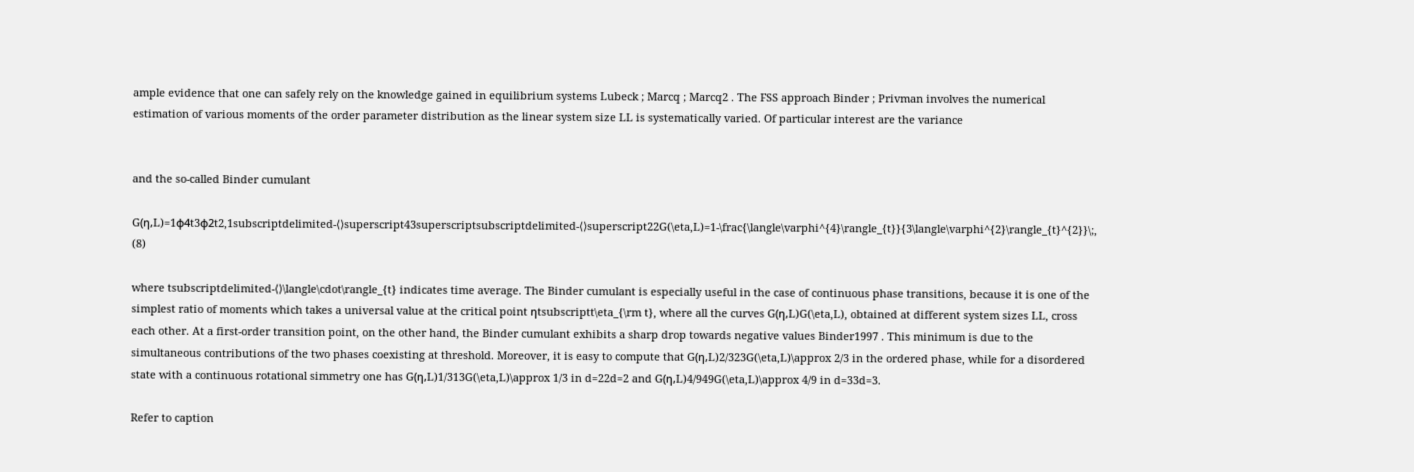ample evidence that one can safely rely on the knowledge gained in equilibrium systems Lubeck ; Marcq ; Marcq2 . The FSS approach Binder ; Privman involves the numerical estimation of various moments of the order parameter distribution as the linear system size LL is systematically varied. Of particular interest are the variance


and the so-called Binder cumulant

G(η,L)=1φ4t3φ2t2,1subscriptdelimited-⟨⟩superscript43superscriptsubscriptdelimited-⟨⟩superscript22G(\eta,L)=1-\frac{\langle\varphi^{4}\rangle_{t}}{3\langle\varphi^{2}\rangle_{t}^{2}}\;, (8)

where tsubscriptdelimited-⟨⟩\langle\cdot\rangle_{t} indicates time average. The Binder cumulant is especially useful in the case of continuous phase transitions, because it is one of the simplest ratio of moments which takes a universal value at the critical point ηtsubscriptt\eta_{\rm t}, where all the curves G(η,L)G(\eta,L), obtained at different system sizes LL, cross each other. At a first-order transition point, on the other hand, the Binder cumulant exhibits a sharp drop towards negative values Binder1997 . This minimum is due to the simultaneous contributions of the two phases coexisting at threshold. Moreover, it is easy to compute that G(η,L)2/323G(\eta,L)\approx 2/3 in the ordered phase, while for a disordered state with a continuous rotational simmetry one has G(η,L)1/313G(\eta,L)\approx 1/3 in d=22d=2 and G(η,L)4/949G(\eta,L)\approx 4/9 in d=33d=3.

Refer to caption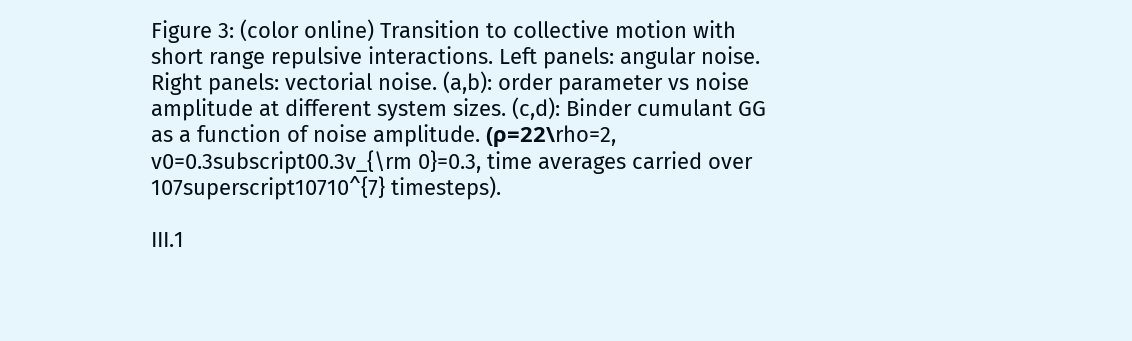Figure 3: (color online) Transition to collective motion with short range repulsive interactions. Left panels: angular noise. Right panels: vectorial noise. (a,b): order parameter vs noise amplitude at different system sizes. (c,d): Binder cumulant GG as a function of noise amplitude. (ρ=22\rho=2, v0=0.3subscript00.3v_{\rm 0}=0.3, time averages carried over 107superscript10710^{7} timesteps).

III.1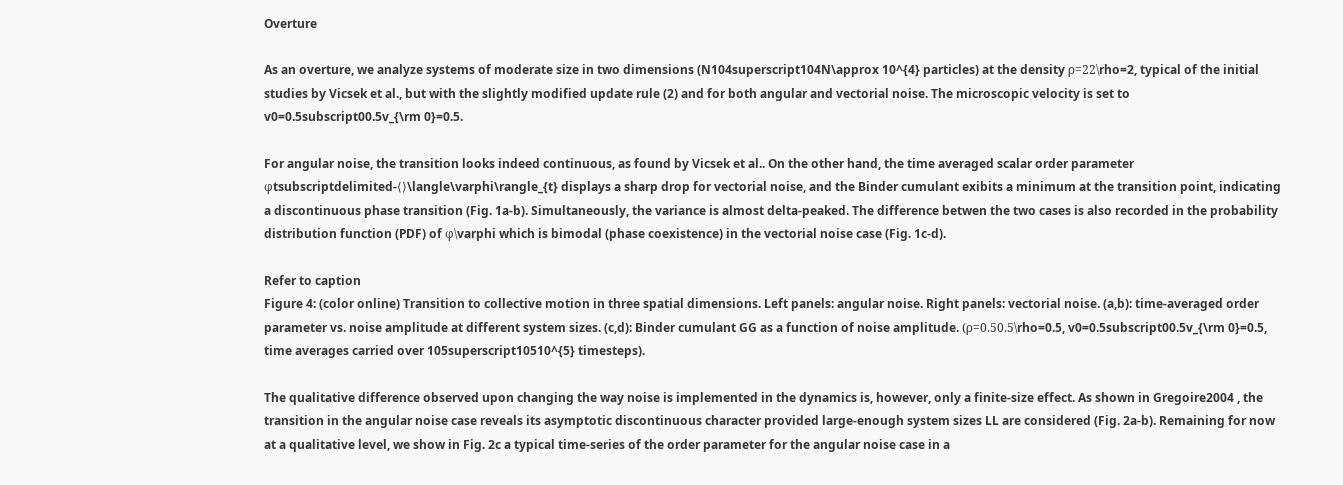Overture

As an overture, we analyze systems of moderate size in two dimensions (N104superscript104N\approx 10^{4} particles) at the density ρ=22\rho=2, typical of the initial studies by Vicsek et al., but with the slightly modified update rule (2) and for both angular and vectorial noise. The microscopic velocity is set to v0=0.5subscript00.5v_{\rm 0}=0.5.

For angular noise, the transition looks indeed continuous, as found by Vicsek et al.. On the other hand, the time averaged scalar order parameter φtsubscriptdelimited-⟨⟩\langle\varphi\rangle_{t} displays a sharp drop for vectorial noise, and the Binder cumulant exibits a minimum at the transition point, indicating a discontinuous phase transition (Fig. 1a-b). Simultaneously, the variance is almost delta-peaked. The difference betwen the two cases is also recorded in the probability distribution function (PDF) of φ\varphi which is bimodal (phase coexistence) in the vectorial noise case (Fig. 1c-d).

Refer to caption
Figure 4: (color online) Transition to collective motion in three spatial dimensions. Left panels: angular noise. Right panels: vectorial noise. (a,b): time-averaged order parameter vs. noise amplitude at different system sizes. (c,d): Binder cumulant GG as a function of noise amplitude. (ρ=0.50.5\rho=0.5, v0=0.5subscript00.5v_{\rm 0}=0.5, time averages carried over 105superscript10510^{5} timesteps).

The qualitative difference observed upon changing the way noise is implemented in the dynamics is, however, only a finite-size effect. As shown in Gregoire2004 , the transition in the angular noise case reveals its asymptotic discontinuous character provided large-enough system sizes LL are considered (Fig. 2a-b). Remaining for now at a qualitative level, we show in Fig. 2c a typical time-series of the order parameter for the angular noise case in a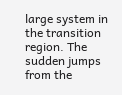large system in the transition region. The sudden jumps from the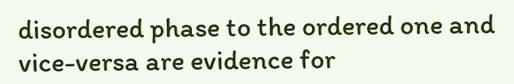disordered phase to the ordered one and vice-versa are evidence for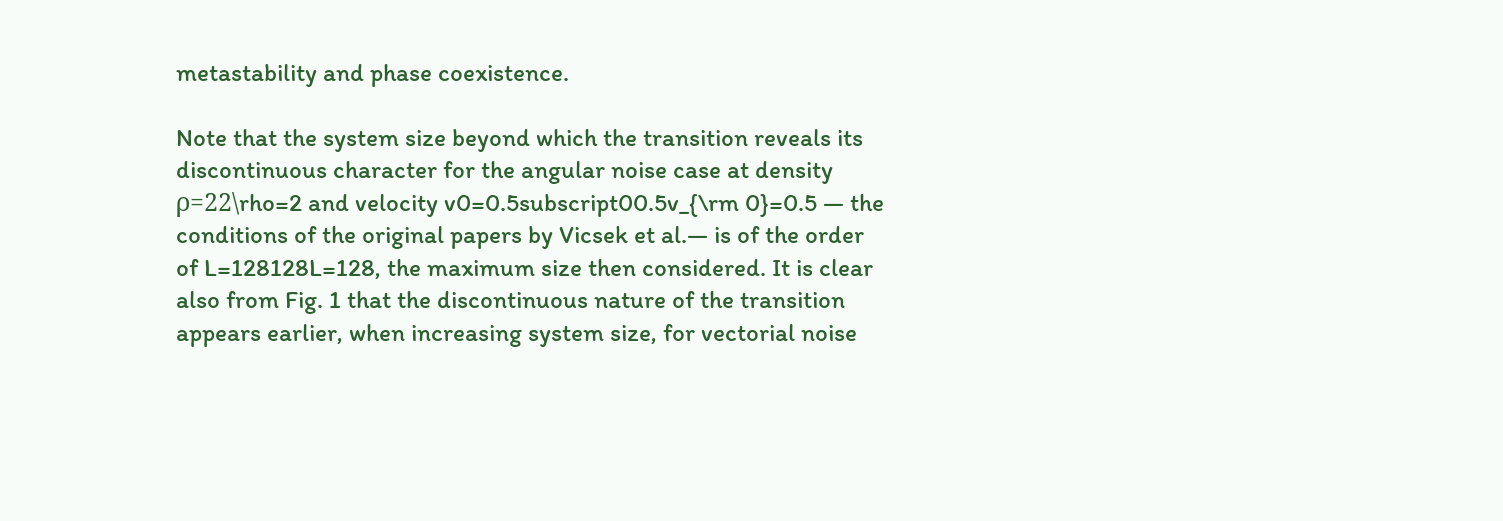metastability and phase coexistence.

Note that the system size beyond which the transition reveals its discontinuous character for the angular noise case at density ρ=22\rho=2 and velocity v0=0.5subscript00.5v_{\rm 0}=0.5 — the conditions of the original papers by Vicsek et al.— is of the order of L=128128L=128, the maximum size then considered. It is clear also from Fig. 1 that the discontinuous nature of the transition appears earlier, when increasing system size, for vectorial noise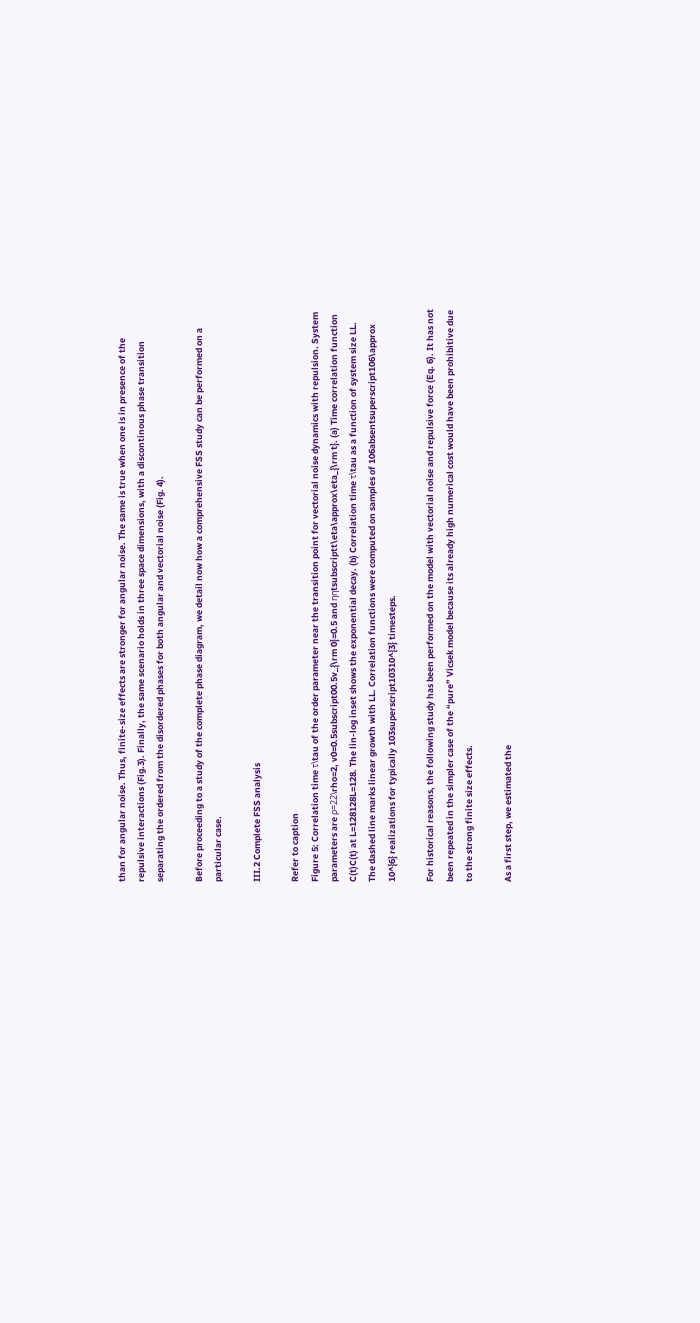than for angular noise. Thus, finite-size effects are stronger for angular noise. The same is true when one is in presence of the repulsive interactions (Fig.3). Finally, the same scenario holds in three space dimensions, with a discontinous phase transition separating the ordered from the disordered phases for both angular and vectorial noise (Fig. 4).

Before proceeding to a study of the complete phase diagram, we detail now how a comprehensive FSS study can be performed on a particular case.

III.2 Complete FSS analysis

Refer to caption
Figure 5: Correlation time τ\tau of the order parameter near the transition point for vectorial noise dynamics with repulsion. System parameters are ρ=22\rho=2, v0=0.5subscript00.5v_{\rm 0}=0.5 and ηηtsubscriptt\eta\approx\eta_{\rm t}. (a) Time correlation function C(t)C(t) at L=128128L=128. The lin-log inset shows the exponential decay. (b) Correlation time τ\tau as a function of system size LL. The dashed line marks linear growth with LL. Correlation functions were computed on samples of 106absentsuperscript106\approx 10^{6} realizations for typically 103superscript10310^{3} timesteps.

For historical reasons, the following study has been performed on the model with vectorial noise and repulsive force (Eq. 6). It has not been repeated in the simpler case of the “pure” Vicsek model because its already high numerical cost would have been prohibitive due to the strong finite size effects.

As a first step, we estimated the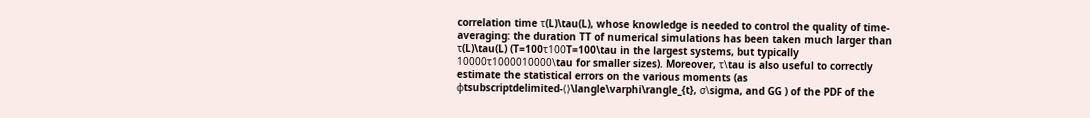correlation time τ(L)\tau(L), whose knowledge is needed to control the quality of time-averaging: the duration TT of numerical simulations has been taken much larger than τ(L)\tau(L) (T=100τ100T=100\tau in the largest systems, but typically 10000τ1000010000\tau for smaller sizes). Moreover, τ\tau is also useful to correctly estimate the statistical errors on the various moments (as φtsubscriptdelimited-⟨⟩\langle\varphi\rangle_{t}, σ\sigma, and GG ) of the PDF of the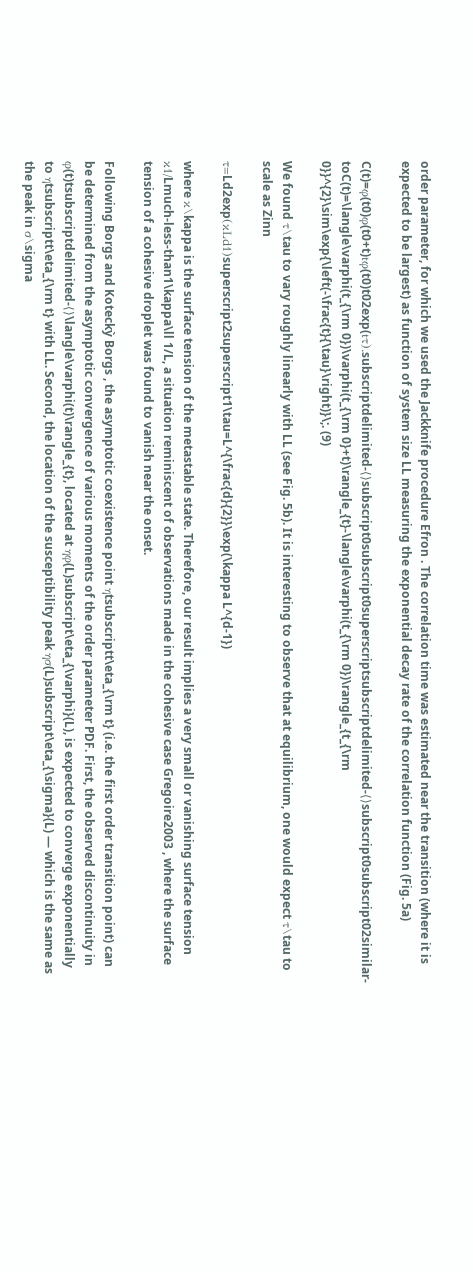order parameter, for which we used the Jackknife procedure Efron . The correlation time was estimated near the transition (where it is expected to be largest) as function of system size LL measuring the exponential decay rate of the correlation function (Fig. 5a)

C(t)=φ(t0)φ(t0+t)tφ(t0)t02exp(tτ).subscriptdelimited-⟨⟩subscript0subscript0superscriptsubscriptdelimited-⟨⟩subscript0subscript02similar-toC(t)=\langle\varphi(t_{\rm 0})\varphi(t_{\rm 0}+t)\rangle_{t}-\langle\varphi(t_{\rm 0})\rangle_{t_{\rm 0}}^{2}\sim\exp{\left(-\frac{t}{\tau}\right)}\;. (9)

We found τ\tau to vary roughly linearly with LL (see Fig. 5b). It is interesting to observe that at equilibrium, one would expect τ\tau to scale as Zinn

τ=Ld2exp(κLd1)superscript2superscript1\tau=L^{\frac{d}{2}}\exp(\kappa L^{d-1})

where κ\kappa is the surface tension of the metastable state. Therefore, our result implies a very small or vanishing surface tension κ1/Lmuch-less-than1\kappa\ll 1/L, a situation reminiscent of observations made in the cohesive case Gregoire2003 , where the surface tension of a cohesive droplet was found to vanish near the onset.

Following Borgs and Koteckỳ Borgs , the asymptotic coexistence point ηtsubscriptt\eta_{\rm t} (i.e. the first order transition point) can be determined from the asymptotic convergence of various moments of the order parameter PDF. First, the observed discontinuity in φ(t)tsubscriptdelimited-⟨⟩\langle\varphi(t)\rangle_{t}, located at ηφ(L)subscript\eta_{\varphi}(L), is expected to converge exponentially to ηtsubscriptt\eta_{\rm t} with LL. Second, the location of the susceptibility peak ησ(L)subscript\eta_{\sigma}(L) — which is the same as the peak in σ\sigma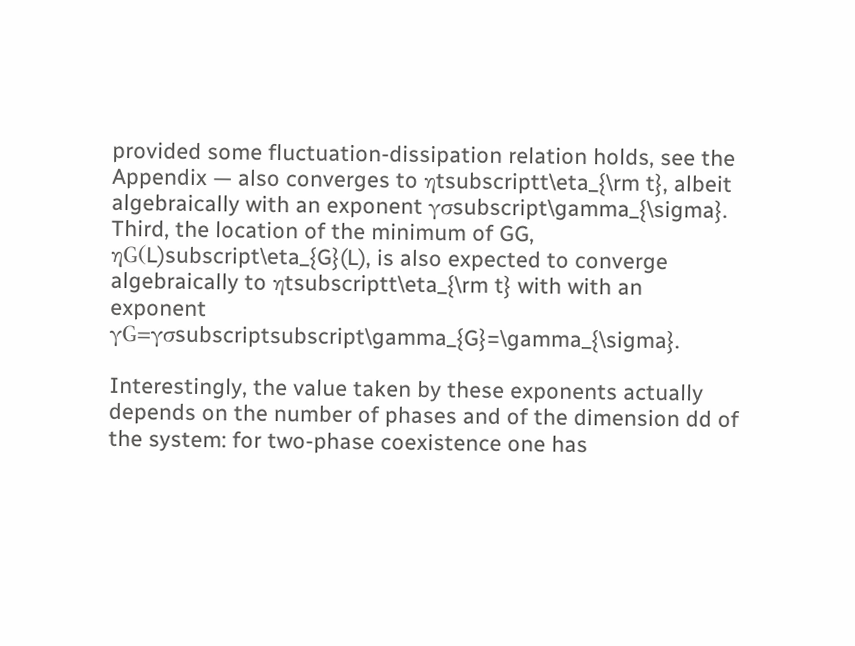provided some fluctuation-dissipation relation holds, see the Appendix — also converges to ηtsubscriptt\eta_{\rm t}, albeit algebraically with an exponent γσsubscript\gamma_{\sigma}. Third, the location of the minimum of GG, ηG(L)subscript\eta_{G}(L), is also expected to converge algebraically to ηtsubscriptt\eta_{\rm t} with with an exponent γG=γσsubscriptsubscript\gamma_{G}=\gamma_{\sigma}.

Interestingly, the value taken by these exponents actually depends on the number of phases and of the dimension dd of the system: for two-phase coexistence one has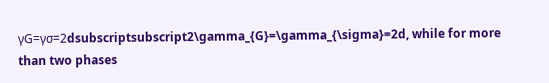γG=γσ=2dsubscriptsubscript2\gamma_{G}=\gamma_{\sigma}=2d, while for more than two phases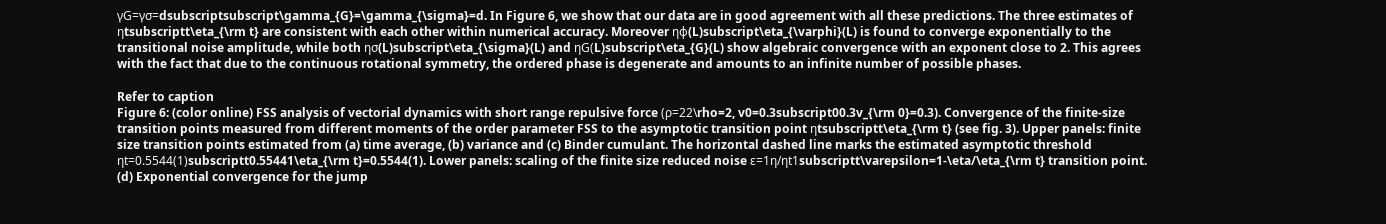γG=γσ=dsubscriptsubscript\gamma_{G}=\gamma_{\sigma}=d. In Figure 6, we show that our data are in good agreement with all these predictions. The three estimates of ηtsubscriptt\eta_{\rm t} are consistent with each other within numerical accuracy. Moreover ηφ(L)subscript\eta_{\varphi}(L) is found to converge exponentially to the transitional noise amplitude, while both ησ(L)subscript\eta_{\sigma}(L) and ηG(L)subscript\eta_{G}(L) show algebraic convergence with an exponent close to 2. This agrees with the fact that due to the continuous rotational symmetry, the ordered phase is degenerate and amounts to an infinite number of possible phases.

Refer to caption
Figure 6: (color online) FSS analysis of vectorial dynamics with short range repulsive force (ρ=22\rho=2, v0=0.3subscript00.3v_{\rm 0}=0.3). Convergence of the finite-size transition points measured from different moments of the order parameter FSS to the asymptotic transition point ηtsubscriptt\eta_{\rm t} (see fig. 3). Upper panels: finite size transition points estimated from (a) time average, (b) variance and (c) Binder cumulant. The horizontal dashed line marks the estimated asymptotic threshold ηt=0.5544(1)subscriptt0.55441\eta_{\rm t}=0.5544(1). Lower panels: scaling of the finite size reduced noise ε=1η/ηt1subscriptt\varepsilon=1-\eta/\eta_{\rm t} transition point. (d) Exponential convergence for the jump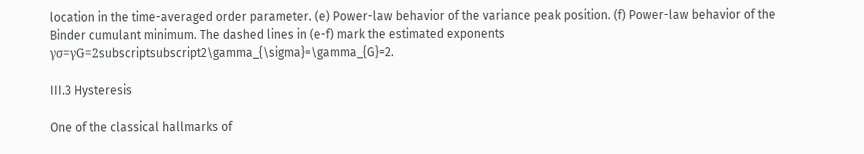location in the time-averaged order parameter. (e) Power-law behavior of the variance peak position. (f) Power-law behavior of the Binder cumulant minimum. The dashed lines in (e-f) mark the estimated exponents γσ=γG=2subscriptsubscript2\gamma_{\sigma}=\gamma_{G}=2.

III.3 Hysteresis

One of the classical hallmarks of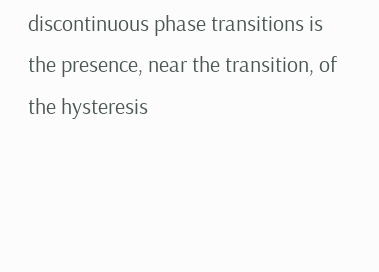discontinuous phase transitions is the presence, near the transition, of the hysteresis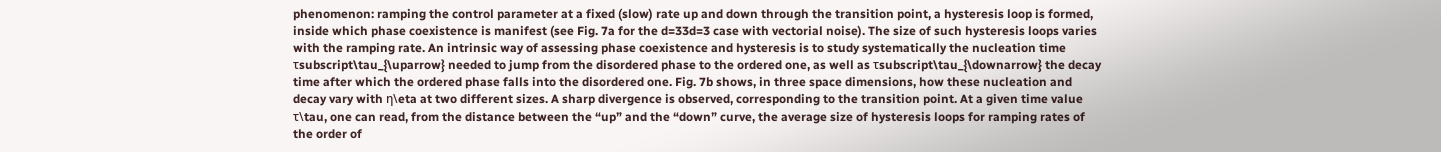phenomenon: ramping the control parameter at a fixed (slow) rate up and down through the transition point, a hysteresis loop is formed, inside which phase coexistence is manifest (see Fig. 7a for the d=33d=3 case with vectorial noise). The size of such hysteresis loops varies with the ramping rate. An intrinsic way of assessing phase coexistence and hysteresis is to study systematically the nucleation time τsubscript\tau_{\uparrow} needed to jump from the disordered phase to the ordered one, as well as τsubscript\tau_{\downarrow} the decay time after which the ordered phase falls into the disordered one. Fig. 7b shows, in three space dimensions, how these nucleation and decay vary with η\eta at two different sizes. A sharp divergence is observed, corresponding to the transition point. At a given time value τ\tau, one can read, from the distance between the “up” and the “down” curve, the average size of hysteresis loops for ramping rates of the order of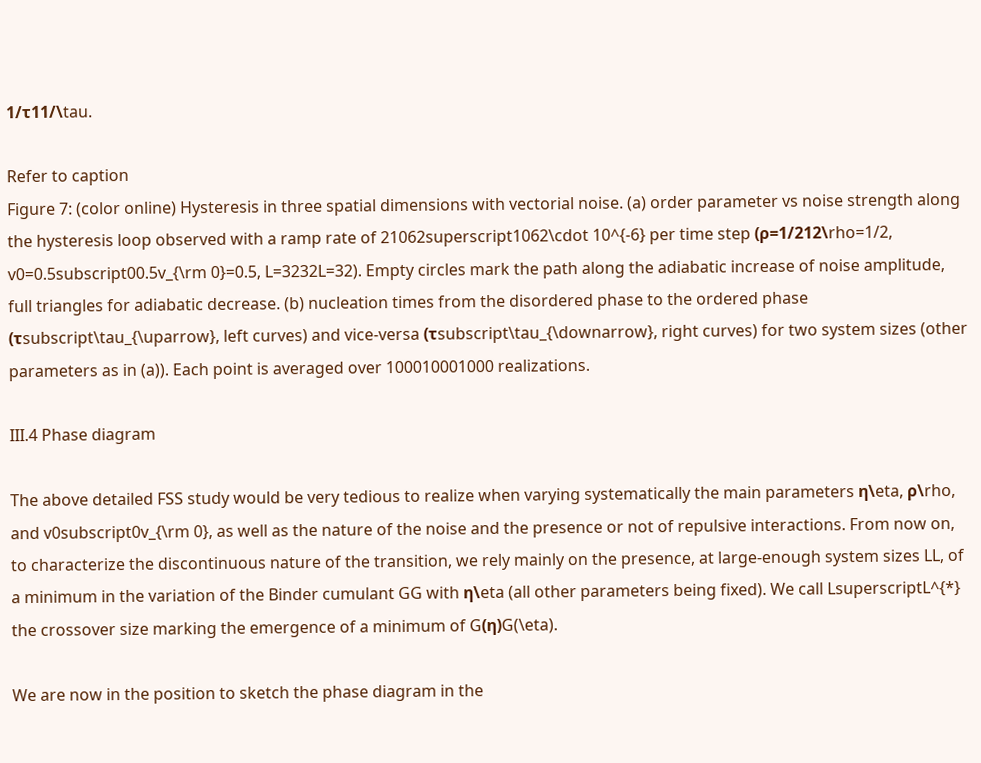1/τ11/\tau.

Refer to caption
Figure 7: (color online) Hysteresis in three spatial dimensions with vectorial noise. (a) order parameter vs noise strength along the hysteresis loop observed with a ramp rate of 21062superscript1062\cdot 10^{-6} per time step (ρ=1/212\rho=1/2, v0=0.5subscript00.5v_{\rm 0}=0.5, L=3232L=32). Empty circles mark the path along the adiabatic increase of noise amplitude, full triangles for adiabatic decrease. (b) nucleation times from the disordered phase to the ordered phase (τsubscript\tau_{\uparrow}, left curves) and vice-versa (τsubscript\tau_{\downarrow}, right curves) for two system sizes (other parameters as in (a)). Each point is averaged over 100010001000 realizations.

III.4 Phase diagram

The above detailed FSS study would be very tedious to realize when varying systematically the main parameters η\eta, ρ\rho, and v0subscript0v_{\rm 0}, as well as the nature of the noise and the presence or not of repulsive interactions. From now on, to characterize the discontinuous nature of the transition, we rely mainly on the presence, at large-enough system sizes LL, of a minimum in the variation of the Binder cumulant GG with η\eta (all other parameters being fixed). We call LsuperscriptL^{*} the crossover size marking the emergence of a minimum of G(η)G(\eta).

We are now in the position to sketch the phase diagram in the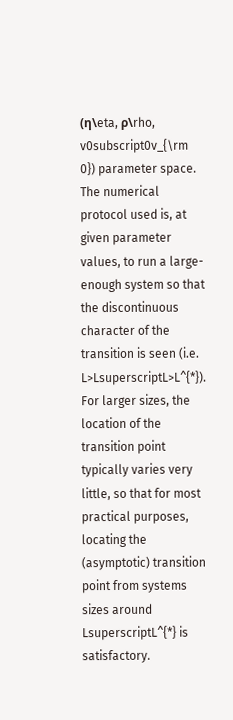(η\eta, ρ\rho, v0subscript0v_{\rm 0}) parameter space. The numerical protocol used is, at given parameter values, to run a large-enough system so that the discontinuous character of the transition is seen (i.e. L>LsuperscriptL>L^{*}). For larger sizes, the location of the transition point typically varies very little, so that for most practical purposes, locating the (asymptotic) transition point from systems sizes around LsuperscriptL^{*} is satisfactory.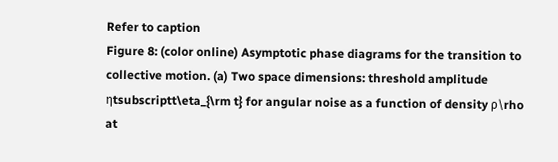Refer to caption
Figure 8: (color online) Asymptotic phase diagrams for the transition to collective motion. (a) Two space dimensions: threshold amplitude ηtsubscriptt\eta_{\rm t} for angular noise as a function of density ρ\rho at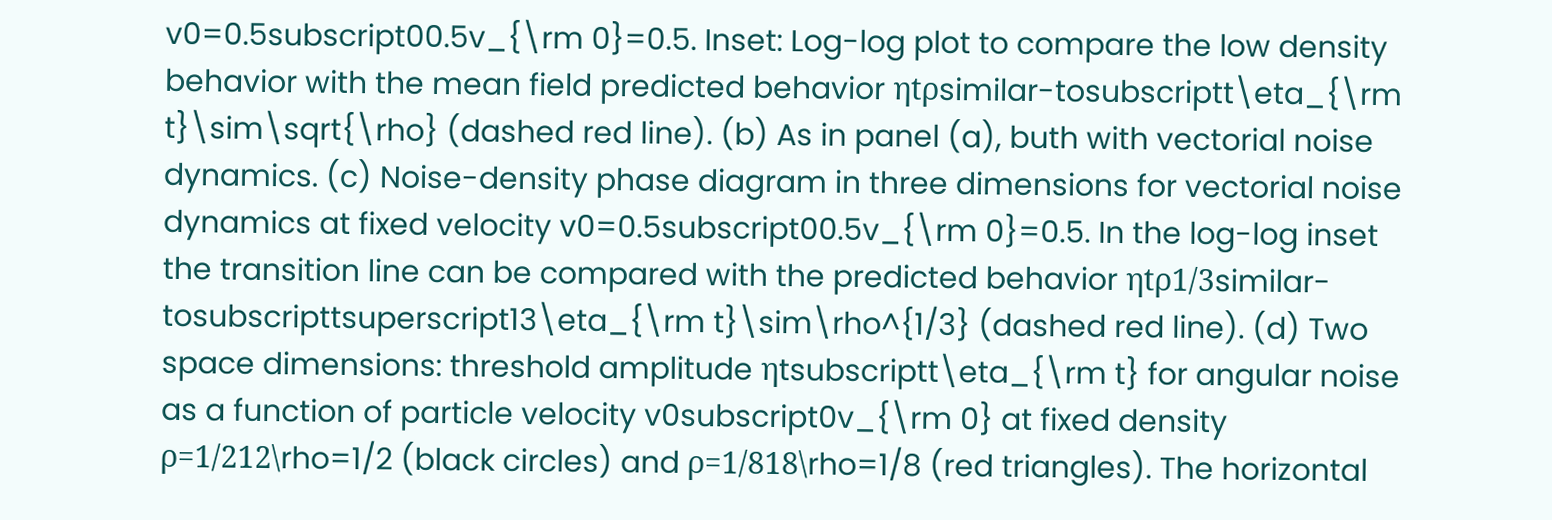v0=0.5subscript00.5v_{\rm 0}=0.5. Inset: Log-log plot to compare the low density behavior with the mean field predicted behavior ηtρsimilar-tosubscriptt\eta_{\rm t}\sim\sqrt{\rho} (dashed red line). (b) As in panel (a), buth with vectorial noise dynamics. (c) Noise-density phase diagram in three dimensions for vectorial noise dynamics at fixed velocity v0=0.5subscript00.5v_{\rm 0}=0.5. In the log-log inset the transition line can be compared with the predicted behavior ηtρ1/3similar-tosubscripttsuperscript13\eta_{\rm t}\sim\rho^{1/3} (dashed red line). (d) Two space dimensions: threshold amplitude ηtsubscriptt\eta_{\rm t} for angular noise as a function of particle velocity v0subscript0v_{\rm 0} at fixed density ρ=1/212\rho=1/2 (black circles) and ρ=1/818\rho=1/8 (red triangles). The horizontal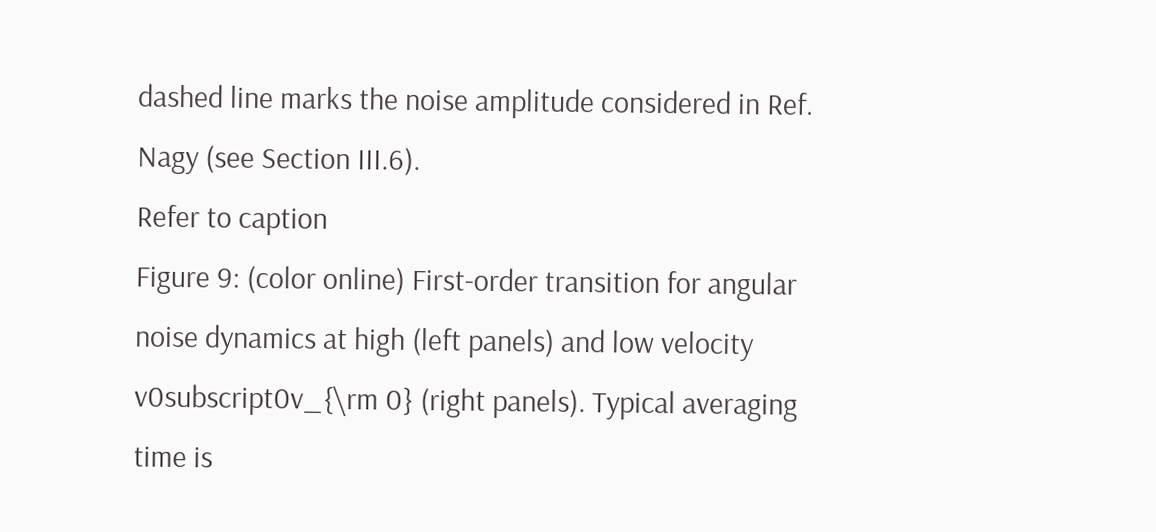dashed line marks the noise amplitude considered in Ref. Nagy (see Section III.6).
Refer to caption
Figure 9: (color online) First-order transition for angular noise dynamics at high (left panels) and low velocity v0subscript0v_{\rm 0} (right panels). Typical averaging time is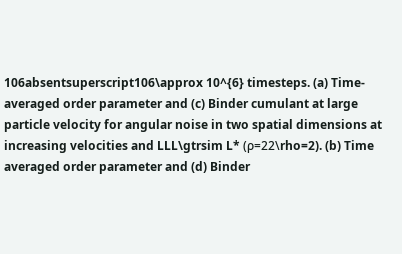106absentsuperscript106\approx 10^{6} timesteps. (a) Time-averaged order parameter and (c) Binder cumulant at large particle velocity for angular noise in two spatial dimensions at increasing velocities and LLL\gtrsim L* (ρ=22\rho=2). (b) Time averaged order parameter and (d) Binder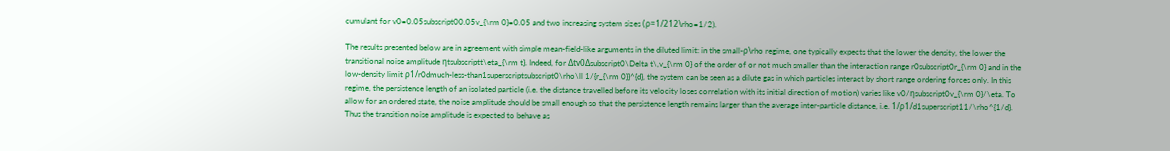cumulant for v0=0.05subscript00.05v_{\rm 0}=0.05 and two increasing system sizes (ρ=1/212\rho=1/2).

The results presented below are in agreement with simple mean-field-like arguments in the diluted limit: in the small-ρ\rho regime, one typically expects that the lower the density, the lower the transitional noise amplitude ηtsubscriptt\eta_{\rm t}. Indeed, for Δtv0Δsubscript0\Delta t\,v_{\rm 0} of the order of or not much smaller than the interaction range r0subscript0r_{\rm 0} and in the low-density limit ρ1/r0dmuch-less-than1superscriptsubscript0\rho\ll 1/{r_{\rm 0}}^{d}, the system can be seen as a dilute gas in which particles interact by short range ordering forces only. In this regime, the persistence length of an isolated particle (i.e. the distance travelled before its velocity loses correlation with its initial direction of motion) varies like v0/ηsubscript0v_{\rm 0}/\eta. To allow for an ordered state, the noise amplitude should be small enough so that the persistence length remains larger than the average inter-particle distance, i.e. 1/ρ1/d1superscript11/\rho^{1/d}. Thus the transition noise amplitude is expected to behave as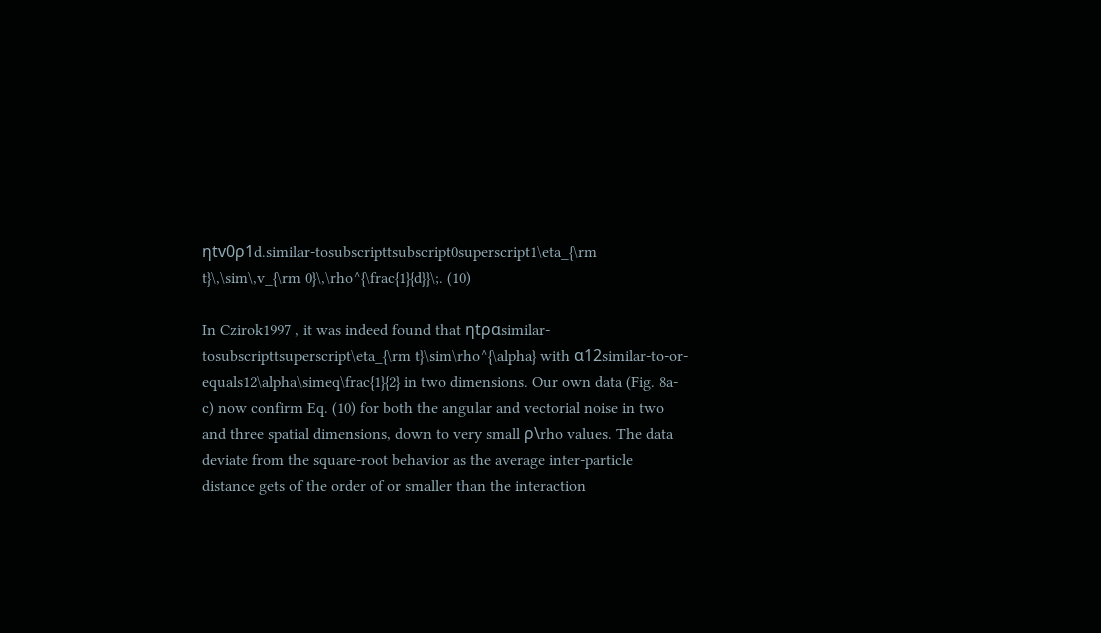ηtv0ρ1d.similar-tosubscripttsubscript0superscript1\eta_{\rm t}\,\sim\,v_{\rm 0}\,\rho^{\frac{1}{d}}\;. (10)

In Czirok1997 , it was indeed found that ηtραsimilar-tosubscripttsuperscript\eta_{\rm t}\sim\rho^{\alpha} with α12similar-to-or-equals12\alpha\simeq\frac{1}{2} in two dimensions. Our own data (Fig. 8a-c) now confirm Eq. (10) for both the angular and vectorial noise in two and three spatial dimensions, down to very small ρ\rho values. The data deviate from the square-root behavior as the average inter-particle distance gets of the order of or smaller than the interaction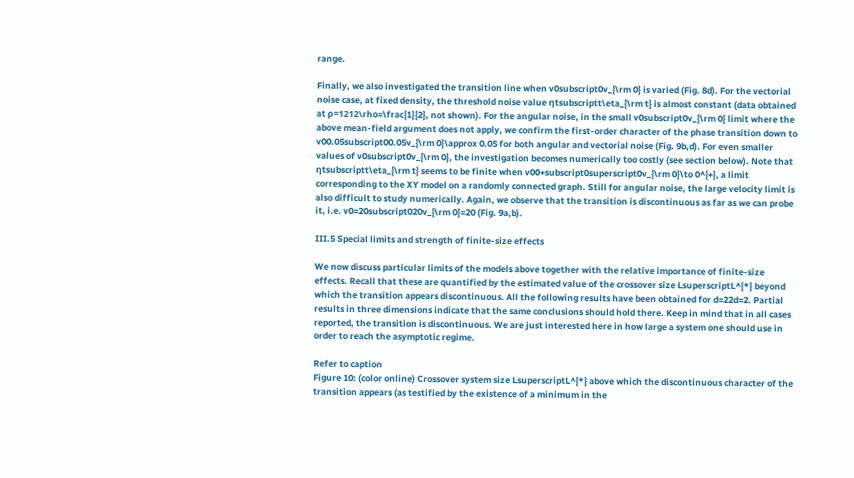range.

Finally, we also investigated the transition line when v0subscript0v_{\rm 0} is varied (Fig. 8d). For the vectorial noise case, at fixed density, the threshold noise value ηtsubscriptt\eta_{\rm t} is almost constant (data obtained at ρ=1212\rho=\frac{1}{2}, not shown). For the angular noise, in the small v0subscript0v_{\rm 0} limit where the above mean-field argument does not apply, we confirm the first-order character of the phase transition down to v00.05subscript00.05v_{\rm 0}\approx 0.05 for both angular and vectorial noise (Fig. 9b,d). For even smaller values of v0subscript0v_{\rm 0}, the investigation becomes numerically too costly (see section below). Note that ηtsubscriptt\eta_{\rm t} seems to be finite when v00+subscript0superscript0v_{\rm 0}\to 0^{+}, a limit corresponding to the XY model on a randomly connected graph. Still for angular noise, the large velocity limit is also difficult to study numerically. Again, we observe that the transition is discontinuous as far as we can probe it, i.e. v0=20subscript020v_{\rm 0}=20 (Fig. 9a,b).

III.5 Special limits and strength of finite-size effects

We now discuss particular limits of the models above together with the relative importance of finite-size effects. Recall that these are quantified by the estimated value of the crossover size LsuperscriptL^{*} beyond which the transition appears discontinuous. All the following results have been obtained for d=22d=2. Partial results in three dimensions indicate that the same conclusions should hold there. Keep in mind that in all cases reported, the transition is discontinuous. We are just interested here in how large a system one should use in order to reach the asymptotic regime.

Refer to caption
Figure 10: (color online) Crossover system size LsuperscriptL^{*} above which the discontinuous character of the transition appears (as testified by the existence of a minimum in the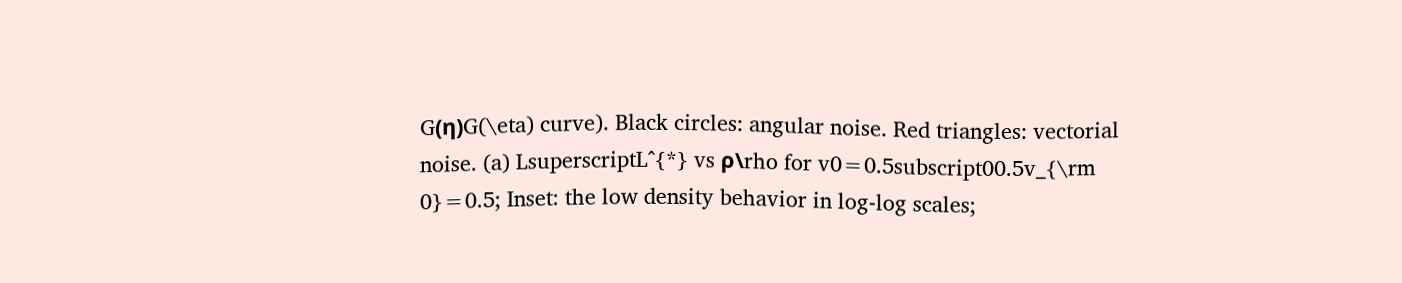G(η)G(\eta) curve). Black circles: angular noise. Red triangles: vectorial noise. (a) LsuperscriptL^{*} vs ρ\rho for v0=0.5subscript00.5v_{\rm 0}=0.5; Inset: the low density behavior in log-log scales;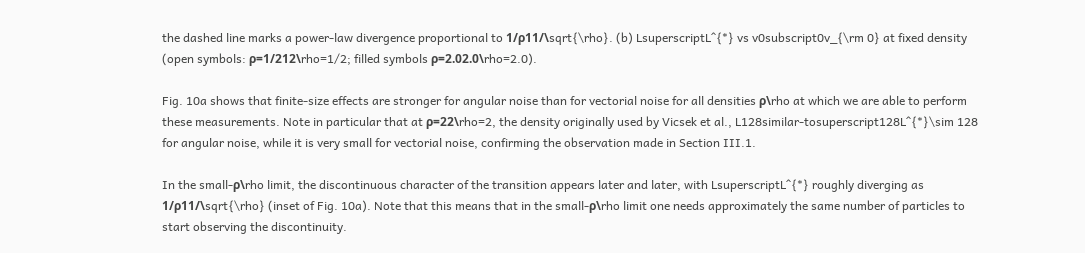the dashed line marks a power-law divergence proportional to 1/ρ11/\sqrt{\rho}. (b) LsuperscriptL^{*} vs v0subscript0v_{\rm 0} at fixed density (open symbols: ρ=1/212\rho=1/2; filled symbols ρ=2.02.0\rho=2.0).

Fig. 10a shows that finite-size effects are stronger for angular noise than for vectorial noise for all densities ρ\rho at which we are able to perform these measurements. Note in particular that at ρ=22\rho=2, the density originally used by Vicsek et al., L128similar-tosuperscript128L^{*}\sim 128 for angular noise, while it is very small for vectorial noise, confirming the observation made in Section III.1.

In the small-ρ\rho limit, the discontinuous character of the transition appears later and later, with LsuperscriptL^{*} roughly diverging as 1/ρ11/\sqrt{\rho} (inset of Fig. 10a). Note that this means that in the small-ρ\rho limit one needs approximately the same number of particles to start observing the discontinuity.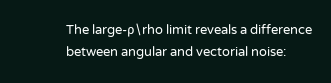The large-ρ\rho limit reveals a difference between angular and vectorial noise: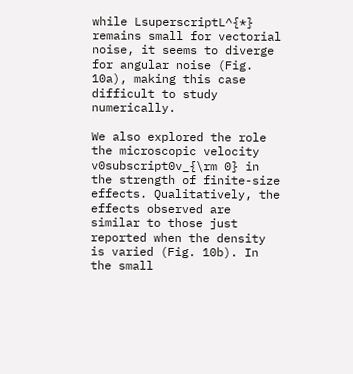while LsuperscriptL^{*} remains small for vectorial noise, it seems to diverge for angular noise (Fig. 10a), making this case difficult to study numerically.

We also explored the role the microscopic velocity v0subscript0v_{\rm 0} in the strength of finite-size effects. Qualitatively, the effects observed are similar to those just reported when the density is varied (Fig. 10b). In the small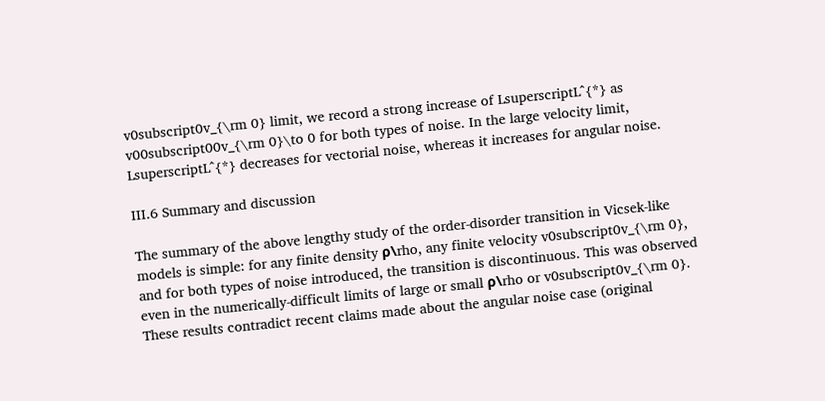v0subscript0v_{\rm 0} limit, we record a strong increase of LsuperscriptL^{*} as v00subscript00v_{\rm 0}\to 0 for both types of noise. In the large velocity limit, LsuperscriptL^{*} decreases for vectorial noise, whereas it increases for angular noise.

III.6 Summary and discussion

The summary of the above lengthy study of the order-disorder transition in Vicsek-like models is simple: for any finite density ρ\rho, any finite velocity v0subscript0v_{\rm 0}, and for both types of noise introduced, the transition is discontinuous. This was observed even in the numerically-difficult limits of large or small ρ\rho or v0subscript0v_{\rm 0}. These results contradict recent claims made about the angular noise case (original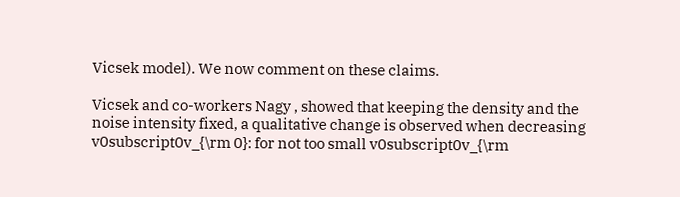Vicsek model). We now comment on these claims.

Vicsek and co-workers Nagy , showed that keeping the density and the noise intensity fixed, a qualitative change is observed when decreasing v0subscript0v_{\rm 0}: for not too small v0subscript0v_{\rm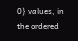0} values, in the ordered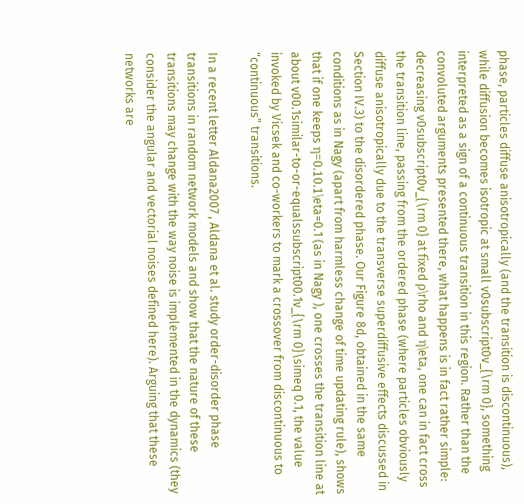phase, particles diffuse anisotropically (and the transition is discontinuous), while diffusion becomes isotropic at small v0subscript0v_{\rm 0}, something interpreted as a sign of a continuous transition in this region. Rather than the convoluted arguments presented there, what happens is in fact rather simple: decreasing v0subscript0v_{\rm 0} at fixed ρ\rho and η\eta, one can in fact cross the transition line, passing from the ordered phase (where particles obviously diffuse anisotropically due to the transverse superdiffusive effects discussed in Section IV.3) to the disordered phase. Our Figure 8d, obtained in the same conditions as in Nagy (apart from harmless change of time updating rule), shows that if one keeps η=0.10.1\eta=0.1 (as in Nagy ), one crosses the transition line at about v00.1similar-to-or-equalssubscript00.1v_{\rm 0}\simeq 0.1, the value invoked by Vicsek and co-workers to mark a crossover from discontinuous to “continuous” transitions.

In a recent letter Aldana2007 , Aldana et al. study order-disorder phase transitions in random network models and show that the nature of these transitions may change with the way noise is implemented in the dynamics (they consider the angular and vectorial noises defined here). Arguing that these networks are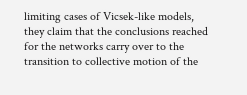limiting cases of Vicsek-like models, they claim that the conclusions reached for the networks carry over to the transition to collective motion of the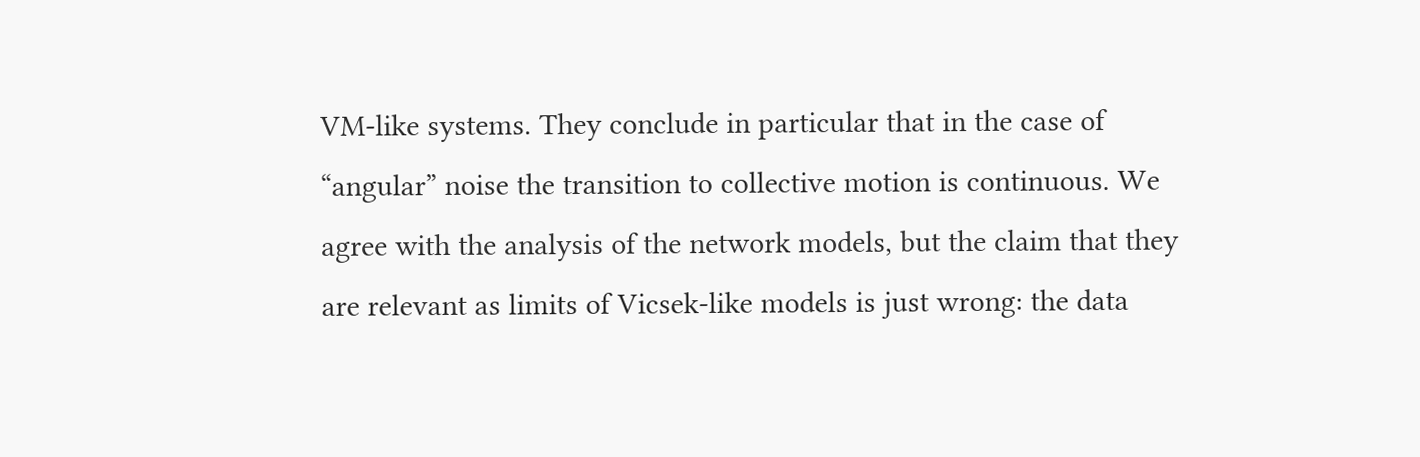VM-like systems. They conclude in particular that in the case of “angular” noise the transition to collective motion is continuous. We agree with the analysis of the network models, but the claim that they are relevant as limits of Vicsek-like models is just wrong: the data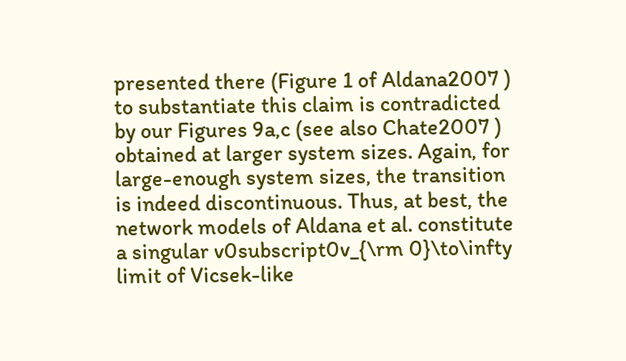presented there (Figure 1 of Aldana2007 ) to substantiate this claim is contradicted by our Figures 9a,c (see also Chate2007 ) obtained at larger system sizes. Again, for large-enough system sizes, the transition is indeed discontinuous. Thus, at best, the network models of Aldana et al. constitute a singular v0subscript0v_{\rm 0}\to\infty limit of Vicsek-like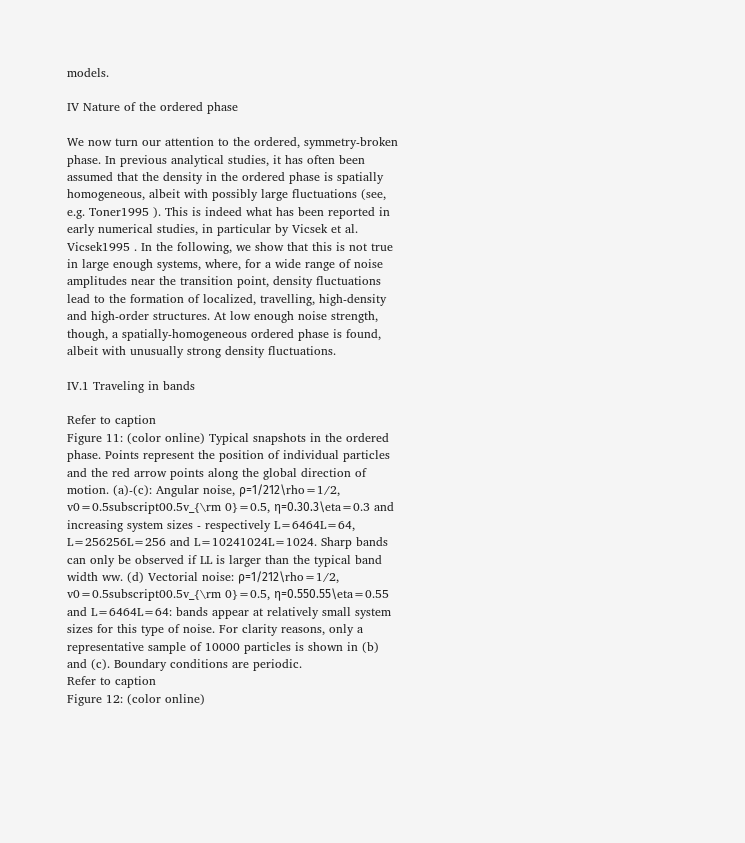models.

IV Nature of the ordered phase

We now turn our attention to the ordered, symmetry-broken phase. In previous analytical studies, it has often been assumed that the density in the ordered phase is spatially homogeneous, albeit with possibly large fluctuations (see, e.g. Toner1995 ). This is indeed what has been reported in early numerical studies, in particular by Vicsek et al. Vicsek1995 . In the following, we show that this is not true in large enough systems, where, for a wide range of noise amplitudes near the transition point, density fluctuations lead to the formation of localized, travelling, high-density and high-order structures. At low enough noise strength, though, a spatially-homogeneous ordered phase is found, albeit with unusually strong density fluctuations.

IV.1 Traveling in bands

Refer to caption
Figure 11: (color online) Typical snapshots in the ordered phase. Points represent the position of individual particles and the red arrow points along the global direction of motion. (a)-(c): Angular noise, ρ=1/212\rho=1/2, v0=0.5subscript00.5v_{\rm 0}=0.5, η=0.30.3\eta=0.3 and increasing system sizes - respectively L=6464L=64, L=256256L=256 and L=10241024L=1024. Sharp bands can only be observed if LL is larger than the typical band width ww. (d) Vectorial noise: ρ=1/212\rho=1/2, v0=0.5subscript00.5v_{\rm 0}=0.5, η=0.550.55\eta=0.55 and L=6464L=64: bands appear at relatively small system sizes for this type of noise. For clarity reasons, only a representative sample of 10000 particles is shown in (b) and (c). Boundary conditions are periodic.
Refer to caption
Figure 12: (color online)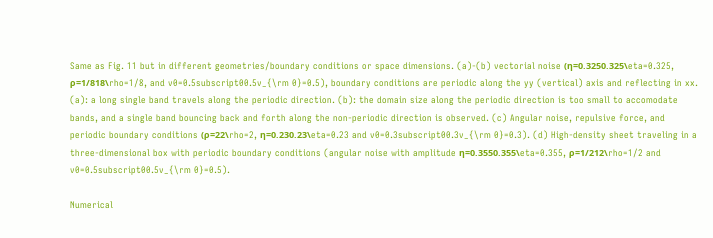Same as Fig. 11 but in different geometries/boundary conditions or space dimensions. (a)-(b) vectorial noise (η=0.3250.325\eta=0.325, ρ=1/818\rho=1/8, and v0=0.5subscript00.5v_{\rm 0}=0.5), boundary conditions are periodic along the yy (vertical) axis and reflecting in xx. (a): a long single band travels along the periodic direction. (b): the domain size along the periodic direction is too small to accomodate bands, and a single band bouncing back and forth along the non-periodic direction is observed. (c) Angular noise, repulsive force, and periodic boundary conditions (ρ=22\rho=2, η=0.230.23\eta=0.23 and v0=0.3subscript00.3v_{\rm 0}=0.3). (d) High-density sheet traveling in a three-dimensional box with periodic boundary conditions (angular noise with amplitude η=0.3550.355\eta=0.355, ρ=1/212\rho=1/2 and v0=0.5subscript00.5v_{\rm 0}=0.5).

Numerical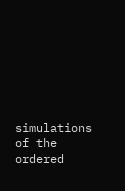simulations of the ordered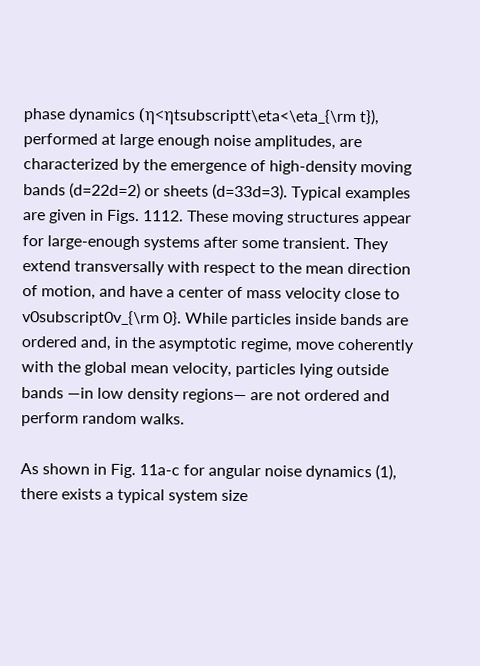phase dynamics (η<ηtsubscriptt\eta<\eta_{\rm t}), performed at large enough noise amplitudes, are characterized by the emergence of high-density moving bands (d=22d=2) or sheets (d=33d=3). Typical examples are given in Figs. 1112. These moving structures appear for large-enough systems after some transient. They extend transversally with respect to the mean direction of motion, and have a center of mass velocity close to v0subscript0v_{\rm 0}. While particles inside bands are ordered and, in the asymptotic regime, move coherently with the global mean velocity, particles lying outside bands —in low density regions— are not ordered and perform random walks.

As shown in Fig. 11a-c for angular noise dynamics (1), there exists a typical system size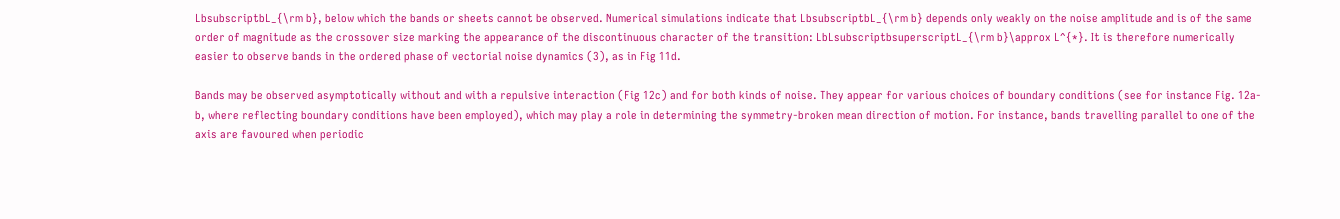LbsubscriptbL_{\rm b}, below which the bands or sheets cannot be observed. Numerical simulations indicate that LbsubscriptbL_{\rm b} depends only weakly on the noise amplitude and is of the same order of magnitude as the crossover size marking the appearance of the discontinuous character of the transition: LbLsubscriptbsuperscriptL_{\rm b}\approx L^{*}. It is therefore numerically easier to observe bands in the ordered phase of vectorial noise dynamics (3), as in Fig 11d.

Bands may be observed asymptotically without and with a repulsive interaction (Fig 12c) and for both kinds of noise. They appear for various choices of boundary conditions (see for instance Fig. 12a-b, where reflecting boundary conditions have been employed), which may play a role in determining the symmetry-broken mean direction of motion. For instance, bands travelling parallel to one of the axis are favoured when periodic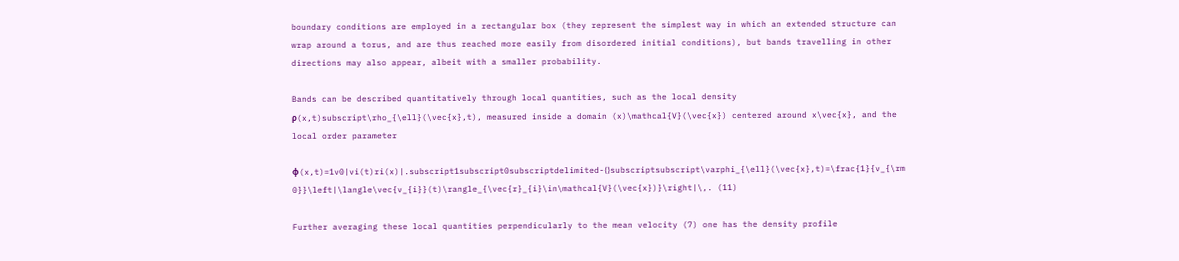boundary conditions are employed in a rectangular box (they represent the simplest way in which an extended structure can wrap around a torus, and are thus reached more easily from disordered initial conditions), but bands travelling in other directions may also appear, albeit with a smaller probability.

Bands can be described quantitatively through local quantities, such as the local density ρ(x,t)subscript\rho_{\ell}(\vec{x},t), measured inside a domain (x)\mathcal{V}(\vec{x}) centered around x\vec{x}, and the local order parameter

φ(x,t)=1v0|vi(t)ri(x)|.subscript1subscript0subscriptdelimited-⟨⟩subscriptsubscript\varphi_{\ell}(\vec{x},t)=\frac{1}{v_{\rm 0}}\left|\langle\vec{v_{i}}(t)\rangle_{\vec{r}_{i}\in\mathcal{V}(\vec{x})}\right|\,. (11)

Further averaging these local quantities perpendicularly to the mean velocity (7) one has the density profile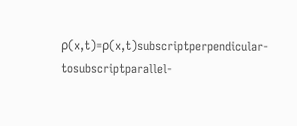ρ(x,t)=ρ(x,t)subscriptperpendicular-tosubscriptparallel-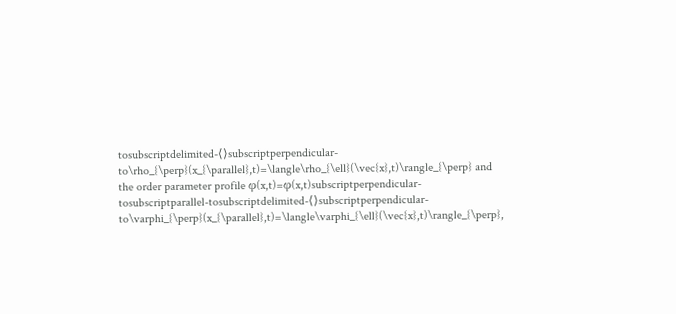tosubscriptdelimited-⟨⟩subscriptperpendicular-to\rho_{\perp}(x_{\parallel},t)=\langle\rho_{\ell}(\vec{x},t)\rangle_{\perp} and the order parameter profile φ(x,t)=φ(x,t)subscriptperpendicular-tosubscriptparallel-tosubscriptdelimited-⟨⟩subscriptperpendicular-to\varphi_{\perp}(x_{\parallel},t)=\langle\varphi_{\ell}(\vec{x},t)\rangle_{\perp},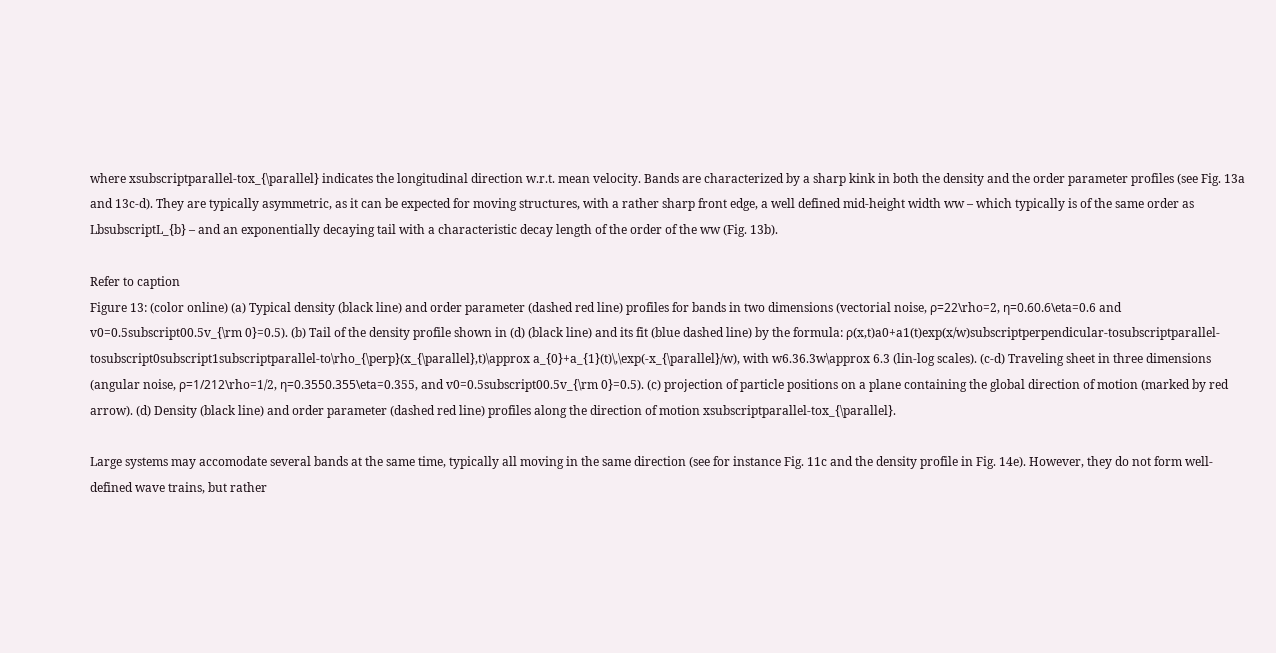where xsubscriptparallel-tox_{\parallel} indicates the longitudinal direction w.r.t. mean velocity. Bands are characterized by a sharp kink in both the density and the order parameter profiles (see Fig. 13a and 13c-d). They are typically asymmetric, as it can be expected for moving structures, with a rather sharp front edge, a well defined mid-height width ww – which typically is of the same order as LbsubscriptL_{b} – and an exponentially decaying tail with a characteristic decay length of the order of the ww (Fig. 13b).

Refer to caption
Figure 13: (color online) (a) Typical density (black line) and order parameter (dashed red line) profiles for bands in two dimensions (vectorial noise, ρ=22\rho=2, η=0.60.6\eta=0.6 and v0=0.5subscript00.5v_{\rm 0}=0.5). (b) Tail of the density profile shown in (d) (black line) and its fit (blue dashed line) by the formula: ρ(x,t)a0+a1(t)exp(x/w)subscriptperpendicular-tosubscriptparallel-tosubscript0subscript1subscriptparallel-to\rho_{\perp}(x_{\parallel},t)\approx a_{0}+a_{1}(t)\,\exp(-x_{\parallel}/w), with w6.36.3w\approx 6.3 (lin-log scales). (c-d) Traveling sheet in three dimensions (angular noise, ρ=1/212\rho=1/2, η=0.3550.355\eta=0.355, and v0=0.5subscript00.5v_{\rm 0}=0.5). (c) projection of particle positions on a plane containing the global direction of motion (marked by red arrow). (d) Density (black line) and order parameter (dashed red line) profiles along the direction of motion xsubscriptparallel-tox_{\parallel}.

Large systems may accomodate several bands at the same time, typically all moving in the same direction (see for instance Fig. 11c and the density profile in Fig. 14e). However, they do not form well-defined wave trains, but rather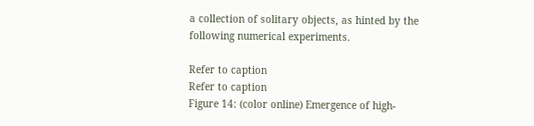a collection of solitary objects, as hinted by the following numerical experiments.

Refer to caption
Refer to caption
Figure 14: (color online) Emergence of high-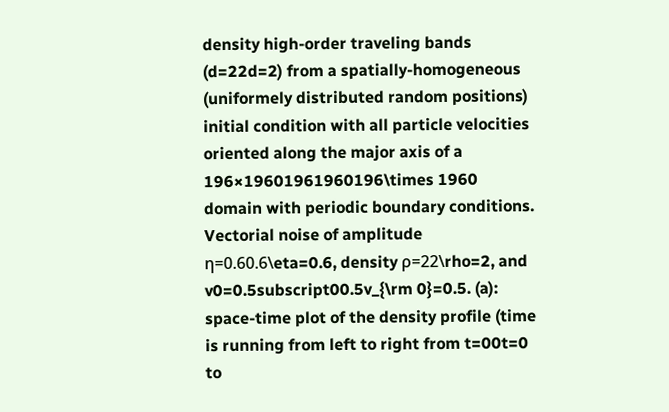density high-order traveling bands (d=22d=2) from a spatially-homogeneous (uniformely distributed random positions) initial condition with all particle velocities oriented along the major axis of a 196×19601961960196\times 1960 domain with periodic boundary conditions. Vectorial noise of amplitude η=0.60.6\eta=0.6, density ρ=22\rho=2, and v0=0.5subscript00.5v_{\rm 0}=0.5. (a): space-time plot of the density profile (time is running from left to right from t=00t=0 to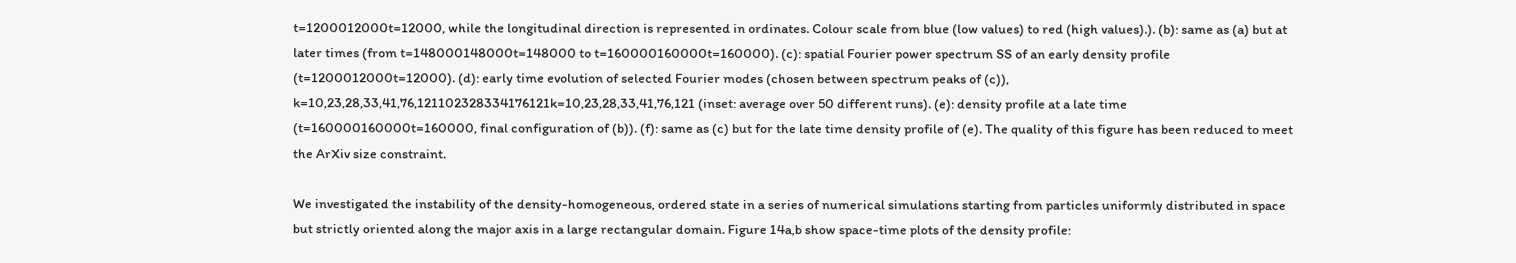t=1200012000t=12000, while the longitudinal direction is represented in ordinates. Colour scale from blue (low values) to red (high values).). (b): same as (a) but at later times (from t=148000148000t=148000 to t=160000160000t=160000). (c): spatial Fourier power spectrum SS of an early density profile (t=1200012000t=12000). (d): early time evolution of selected Fourier modes (chosen between spectrum peaks of (c)), k=10,23,28,33,41,76,121102328334176121k=10,23,28,33,41,76,121 (inset: average over 50 different runs). (e): density profile at a late time (t=160000160000t=160000, final configuration of (b)). (f): same as (c) but for the late time density profile of (e). The quality of this figure has been reduced to meet the ArXiv size constraint.

We investigated the instability of the density-homogeneous, ordered state in a series of numerical simulations starting from particles uniformly distributed in space but strictly oriented along the major axis in a large rectangular domain. Figure 14a,b show space-time plots of the density profile: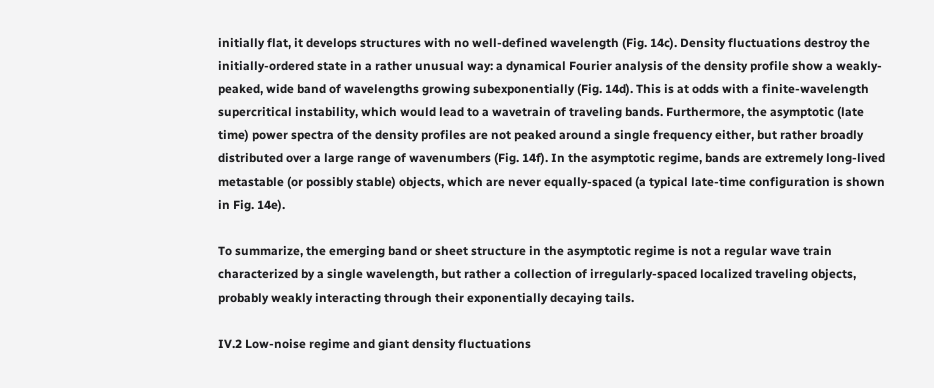initially flat, it develops structures with no well-defined wavelength (Fig. 14c). Density fluctuations destroy the initially-ordered state in a rather unusual way: a dynamical Fourier analysis of the density profile show a weakly-peaked, wide band of wavelengths growing subexponentially (Fig. 14d). This is at odds with a finite-wavelength supercritical instability, which would lead to a wavetrain of traveling bands. Furthermore, the asymptotic (late time) power spectra of the density profiles are not peaked around a single frequency either, but rather broadly distributed over a large range of wavenumbers (Fig. 14f). In the asymptotic regime, bands are extremely long-lived metastable (or possibly stable) objects, which are never equally-spaced (a typical late-time configuration is shown in Fig. 14e).

To summarize, the emerging band or sheet structure in the asymptotic regime is not a regular wave train characterized by a single wavelength, but rather a collection of irregularly-spaced localized traveling objects, probably weakly interacting through their exponentially decaying tails.

IV.2 Low-noise regime and giant density fluctuations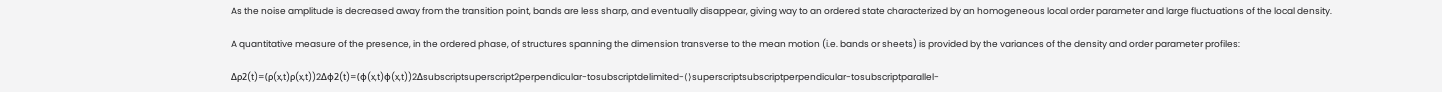As the noise amplitude is decreased away from the transition point, bands are less sharp, and eventually disappear, giving way to an ordered state characterized by an homogeneous local order parameter and large fluctuations of the local density.

A quantitative measure of the presence, in the ordered phase, of structures spanning the dimension transverse to the mean motion (i.e. bands or sheets) is provided by the variances of the density and order parameter profiles:

Δρ2(t)=(ρ(x,t)ρ(x,t))2Δφ2(t)=(φ(x,t)φ(x,t))2Δsubscriptsuperscript2perpendicular-tosubscriptdelimited-⟨⟩superscriptsubscriptperpendicular-tosubscriptparallel-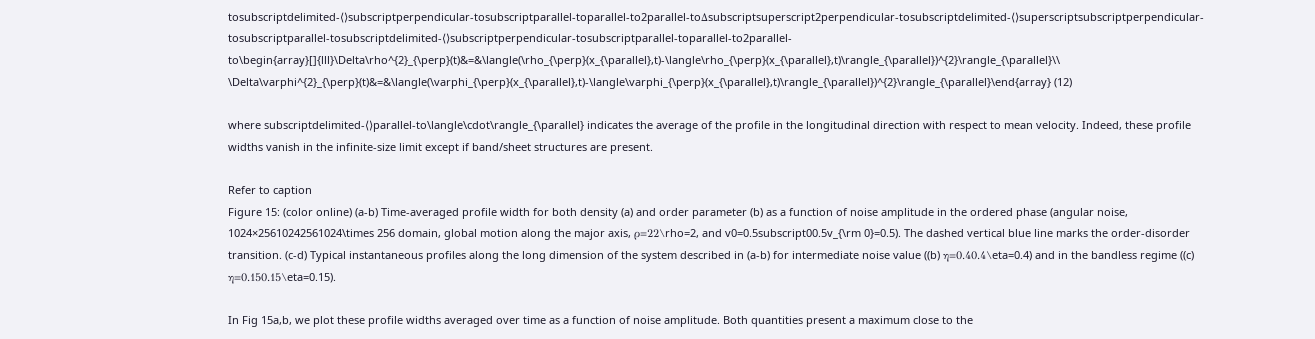tosubscriptdelimited-⟨⟩subscriptperpendicular-tosubscriptparallel-toparallel-to2parallel-toΔsubscriptsuperscript2perpendicular-tosubscriptdelimited-⟨⟩superscriptsubscriptperpendicular-tosubscriptparallel-tosubscriptdelimited-⟨⟩subscriptperpendicular-tosubscriptparallel-toparallel-to2parallel-to\begin{array}[]{lll}\Delta\rho^{2}_{\perp}(t)&=&\langle(\rho_{\perp}(x_{\parallel},t)-\langle\rho_{\perp}(x_{\parallel},t)\rangle_{\parallel})^{2}\rangle_{\parallel}\\ \Delta\varphi^{2}_{\perp}(t)&=&\langle(\varphi_{\perp}(x_{\parallel},t)-\langle\varphi_{\perp}(x_{\parallel},t)\rangle_{\parallel})^{2}\rangle_{\parallel}\end{array} (12)

where subscriptdelimited-⟨⟩parallel-to\langle\cdot\rangle_{\parallel} indicates the average of the profile in the longitudinal direction with respect to mean velocity. Indeed, these profile widths vanish in the infinite-size limit except if band/sheet structures are present.

Refer to caption
Figure 15: (color online) (a-b) Time-averaged profile width for both density (a) and order parameter (b) as a function of noise amplitude in the ordered phase (angular noise, 1024×25610242561024\times 256 domain, global motion along the major axis, ρ=22\rho=2, and v0=0.5subscript00.5v_{\rm 0}=0.5). The dashed vertical blue line marks the order-disorder transition. (c-d) Typical instantaneous profiles along the long dimension of the system described in (a-b) for intermediate noise value ((b) η=0.40.4\eta=0.4) and in the bandless regime ((c) η=0.150.15\eta=0.15).

In Fig 15a,b, we plot these profile widths averaged over time as a function of noise amplitude. Both quantities present a maximum close to the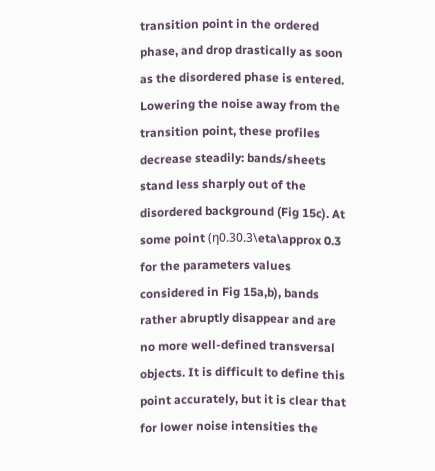transition point in the ordered phase, and drop drastically as soon as the disordered phase is entered. Lowering the noise away from the transition point, these profiles decrease steadily: bands/sheets stand less sharply out of the disordered background (Fig 15c). At some point (η0.30.3\eta\approx 0.3 for the parameters values considered in Fig 15a,b), bands rather abruptly disappear and are no more well-defined transversal objects. It is difficult to define this point accurately, but it is clear that for lower noise intensities the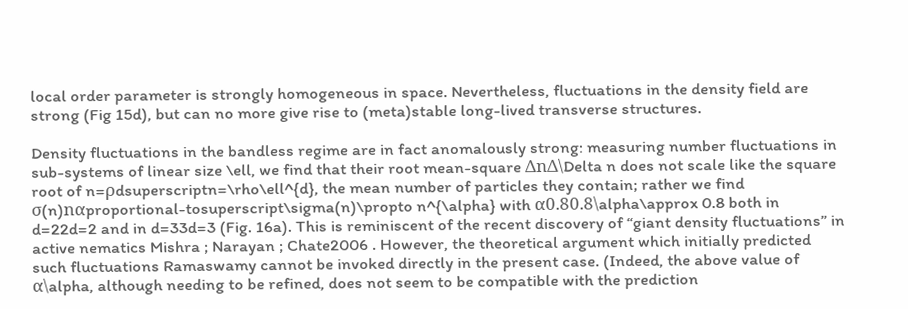local order parameter is strongly homogeneous in space. Nevertheless, fluctuations in the density field are strong (Fig 15d), but can no more give rise to (meta)stable long-lived transverse structures.

Density fluctuations in the bandless regime are in fact anomalously strong: measuring number fluctuations in sub-systems of linear size \ell, we find that their root mean-square ΔnΔ\Delta n does not scale like the square root of n=ρdsuperscriptn=\rho\ell^{d}, the mean number of particles they contain; rather we find σ(n)nαproportional-tosuperscript\sigma(n)\propto n^{\alpha} with α0.80.8\alpha\approx 0.8 both in d=22d=2 and in d=33d=3 (Fig. 16a). This is reminiscent of the recent discovery of “giant density fluctuations” in active nematics Mishra ; Narayan ; Chate2006 . However, the theoretical argument which initially predicted such fluctuations Ramaswamy cannot be invoked directly in the present case. (Indeed, the above value of α\alpha, although needing to be refined, does not seem to be compatible with the prediction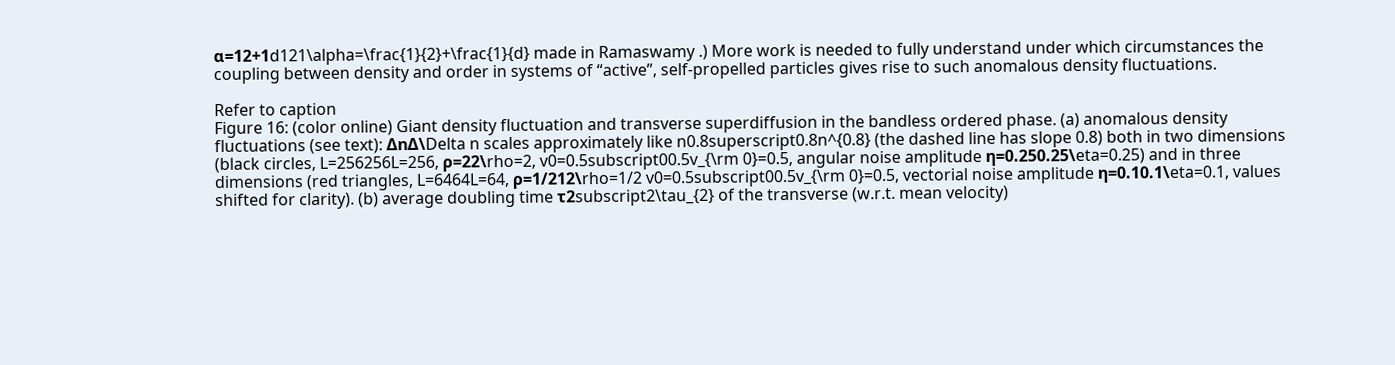α=12+1d121\alpha=\frac{1}{2}+\frac{1}{d} made in Ramaswamy .) More work is needed to fully understand under which circumstances the coupling between density and order in systems of “active”, self-propelled particles gives rise to such anomalous density fluctuations.

Refer to caption
Figure 16: (color online) Giant density fluctuation and transverse superdiffusion in the bandless ordered phase. (a) anomalous density fluctuations (see text): ΔnΔ\Delta n scales approximately like n0.8superscript0.8n^{0.8} (the dashed line has slope 0.8) both in two dimensions (black circles, L=256256L=256, ρ=22\rho=2, v0=0.5subscript00.5v_{\rm 0}=0.5, angular noise amplitude η=0.250.25\eta=0.25) and in three dimensions (red triangles, L=6464L=64, ρ=1/212\rho=1/2 v0=0.5subscript00.5v_{\rm 0}=0.5, vectorial noise amplitude η=0.10.1\eta=0.1, values shifted for clarity). (b) average doubling time τ2subscript2\tau_{2} of the transverse (w.r.t. mean velocity)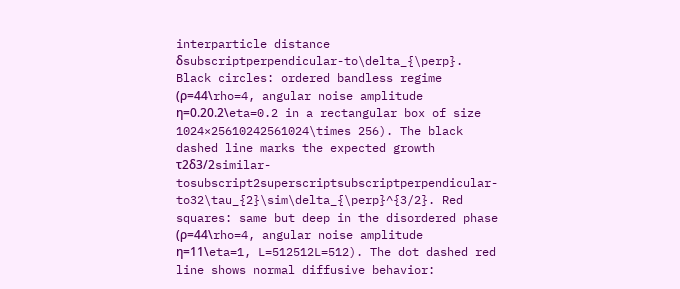interparticle distance δsubscriptperpendicular-to\delta_{\perp}. Black circles: ordered bandless regime (ρ=44\rho=4, angular noise amplitude η=0.20.2\eta=0.2 in a rectangular box of size 1024×25610242561024\times 256). The black dashed line marks the expected growth τ2δ3/2similar-tosubscript2superscriptsubscriptperpendicular-to32\tau_{2}\sim\delta_{\perp}^{3/2}. Red squares: same but deep in the disordered phase (ρ=44\rho=4, angular noise amplitude η=11\eta=1, L=512512L=512). The dot dashed red line shows normal diffusive behavior: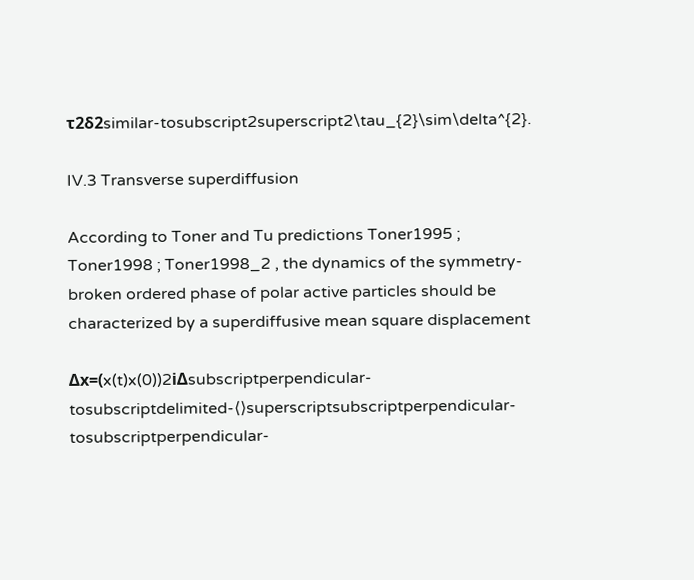τ2δ2similar-tosubscript2superscript2\tau_{2}\sim\delta^{2}.

IV.3 Transverse superdiffusion

According to Toner and Tu predictions Toner1995 ; Toner1998 ; Toner1998_2 , the dynamics of the symmetry-broken ordered phase of polar active particles should be characterized by a superdiffusive mean square displacement

Δx=(x(t)x(0))2iΔsubscriptperpendicular-tosubscriptdelimited-⟨⟩superscriptsubscriptperpendicular-tosubscriptperpendicular-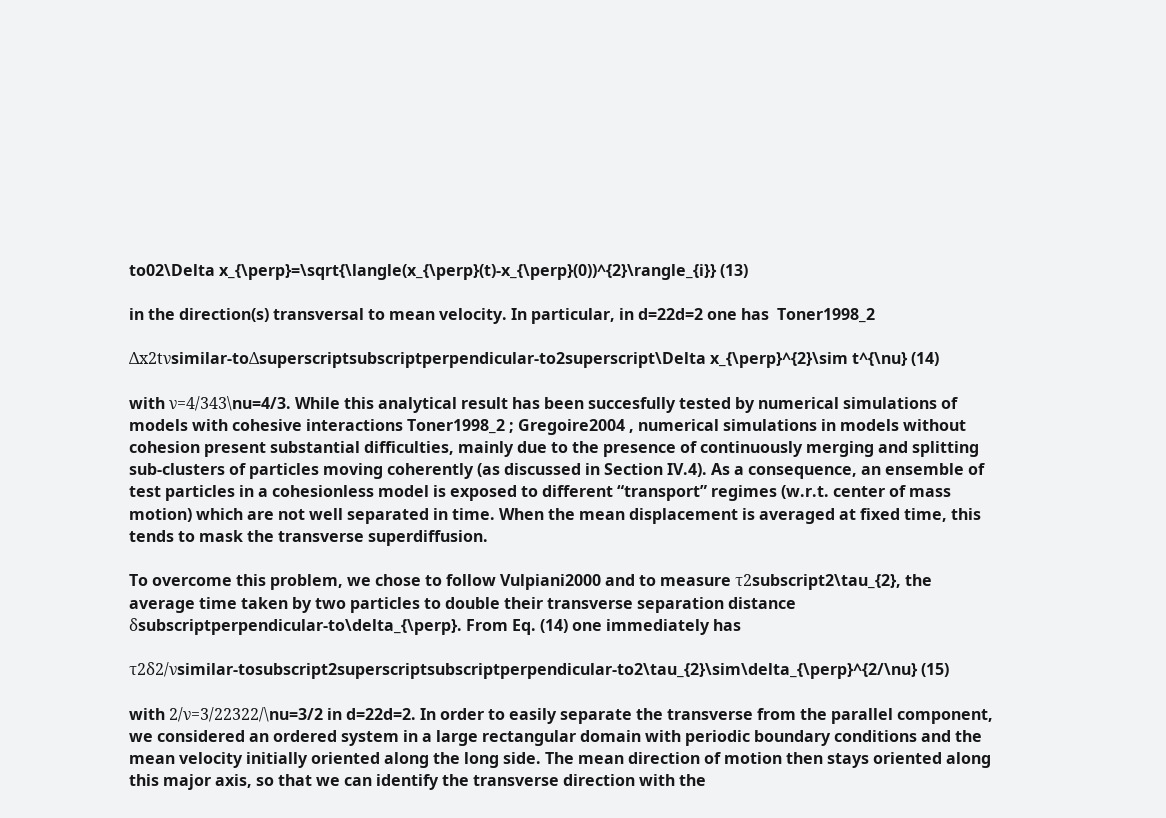to02\Delta x_{\perp}=\sqrt{\langle(x_{\perp}(t)-x_{\perp}(0))^{2}\rangle_{i}} (13)

in the direction(s) transversal to mean velocity. In particular, in d=22d=2 one has  Toner1998_2

Δx2tνsimilar-toΔsuperscriptsubscriptperpendicular-to2superscript\Delta x_{\perp}^{2}\sim t^{\nu} (14)

with ν=4/343\nu=4/3. While this analytical result has been succesfully tested by numerical simulations of models with cohesive interactions Toner1998_2 ; Gregoire2004 , numerical simulations in models without cohesion present substantial difficulties, mainly due to the presence of continuously merging and splitting sub-clusters of particles moving coherently (as discussed in Section IV.4). As a consequence, an ensemble of test particles in a cohesionless model is exposed to different “transport” regimes (w.r.t. center of mass motion) which are not well separated in time. When the mean displacement is averaged at fixed time, this tends to mask the transverse superdiffusion.

To overcome this problem, we chose to follow Vulpiani2000 and to measure τ2subscript2\tau_{2}, the average time taken by two particles to double their transverse separation distance δsubscriptperpendicular-to\delta_{\perp}. From Eq. (14) one immediately has

τ2δ2/νsimilar-tosubscript2superscriptsubscriptperpendicular-to2\tau_{2}\sim\delta_{\perp}^{2/\nu} (15)

with 2/ν=3/22322/\nu=3/2 in d=22d=2. In order to easily separate the transverse from the parallel component, we considered an ordered system in a large rectangular domain with periodic boundary conditions and the mean velocity initially oriented along the long side. The mean direction of motion then stays oriented along this major axis, so that we can identify the transverse direction with the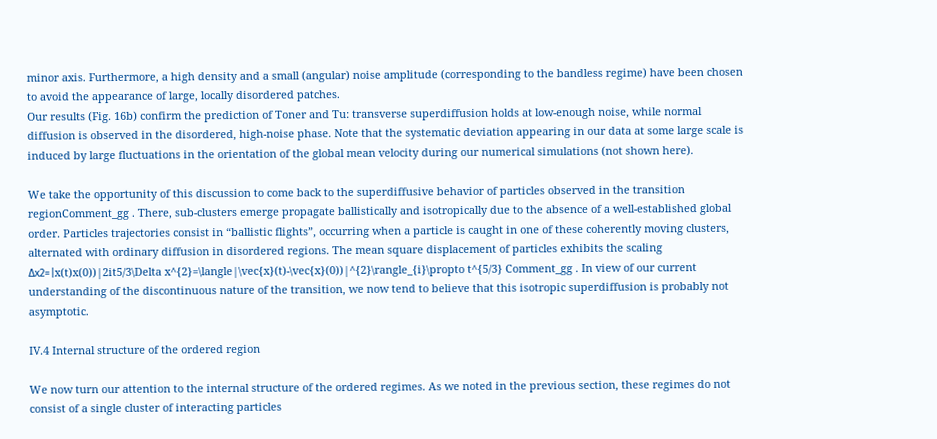minor axis. Furthermore, a high density and a small (angular) noise amplitude (corresponding to the bandless regime) have been chosen to avoid the appearance of large, locally disordered patches.
Our results (Fig. 16b) confirm the prediction of Toner and Tu: transverse superdiffusion holds at low-enough noise, while normal diffusion is observed in the disordered, high-noise phase. Note that the systematic deviation appearing in our data at some large scale is induced by large fluctuations in the orientation of the global mean velocity during our numerical simulations (not shown here).

We take the opportunity of this discussion to come back to the superdiffusive behavior of particles observed in the transition regionComment_gg . There, sub-clusters emerge propagate ballistically and isotropically due to the absence of a well-established global order. Particles trajectories consist in “ballistic flights”, occurring when a particle is caught in one of these coherently moving clusters, alternated with ordinary diffusion in disordered regions. The mean square displacement of particles exhibits the scaling Δx2=|x(t)x(0))|2it5/3\Delta x^{2}=\langle|\vec{x}(t)-\vec{x}(0))|^{2}\rangle_{i}\propto t^{5/3} Comment_gg . In view of our current understanding of the discontinuous nature of the transition, we now tend to believe that this isotropic superdiffusion is probably not asymptotic.

IV.4 Internal structure of the ordered region

We now turn our attention to the internal structure of the ordered regimes. As we noted in the previous section, these regimes do not consist of a single cluster of interacting particles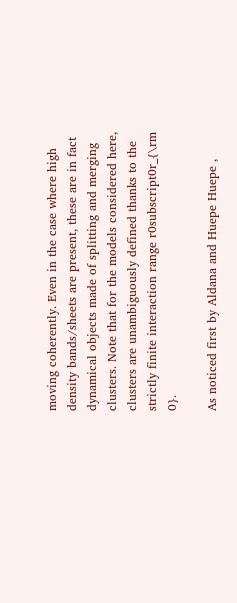moving coherently. Even in the case where high density bands/sheets are present, these are in fact dynamical objects made of splitting and merging clusters. Note that for the models considered here, clusters are unambiguously defined thanks to the strictly finite interaction range r0subscript0r_{\rm 0}.

As noticed first by Aldana and Huepe Huepe ,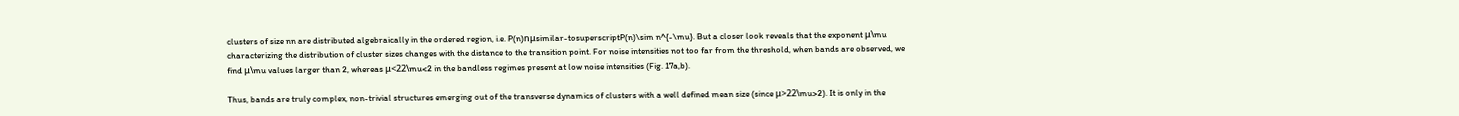clusters of size nn are distributed algebraically in the ordered region, i.e. P(n)nμsimilar-tosuperscriptP(n)\sim n^{-\mu}. But a closer look reveals that the exponent μ\mu characterizing the distribution of cluster sizes changes with the distance to the transition point. For noise intensities not too far from the threshold, when bands are observed, we find μ\mu values larger than 2, whereas μ<22\mu<2 in the bandless regimes present at low noise intensities (Fig. 17a,b).

Thus, bands are truly complex, non-trivial structures emerging out of the transverse dynamics of clusters with a well defined mean size (since μ>22\mu>2). It is only in the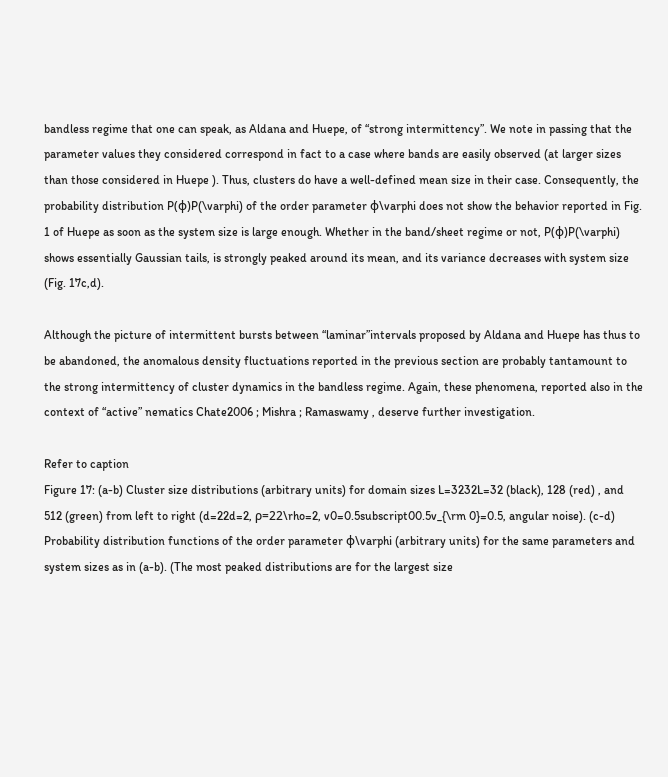bandless regime that one can speak, as Aldana and Huepe, of “strong intermittency”. We note in passing that the parameter values they considered correspond in fact to a case where bands are easily observed (at larger sizes than those considered in Huepe ). Thus, clusters do have a well-defined mean size in their case. Consequently, the probability distribution P(φ)P(\varphi) of the order parameter φ\varphi does not show the behavior reported in Fig. 1 of Huepe as soon as the system size is large enough. Whether in the band/sheet regime or not, P(φ)P(\varphi) shows essentially Gaussian tails, is strongly peaked around its mean, and its variance decreases with system size (Fig. 17c,d).

Although the picture of intermittent bursts between “laminar”intervals proposed by Aldana and Huepe has thus to be abandoned, the anomalous density fluctuations reported in the previous section are probably tantamount to the strong intermittency of cluster dynamics in the bandless regime. Again, these phenomena, reported also in the context of “active” nematics Chate2006 ; Mishra ; Ramaswamy , deserve further investigation.

Refer to caption
Figure 17: (a-b) Cluster size distributions (arbitrary units) for domain sizes L=3232L=32 (black), 128 (red) , and 512 (green) from left to right (d=22d=2, ρ=22\rho=2, v0=0.5subscript00.5v_{\rm 0}=0.5, angular noise). (c-d) Probability distribution functions of the order parameter φ\varphi (arbitrary units) for the same parameters and system sizes as in (a-b). (The most peaked distributions are for the largest size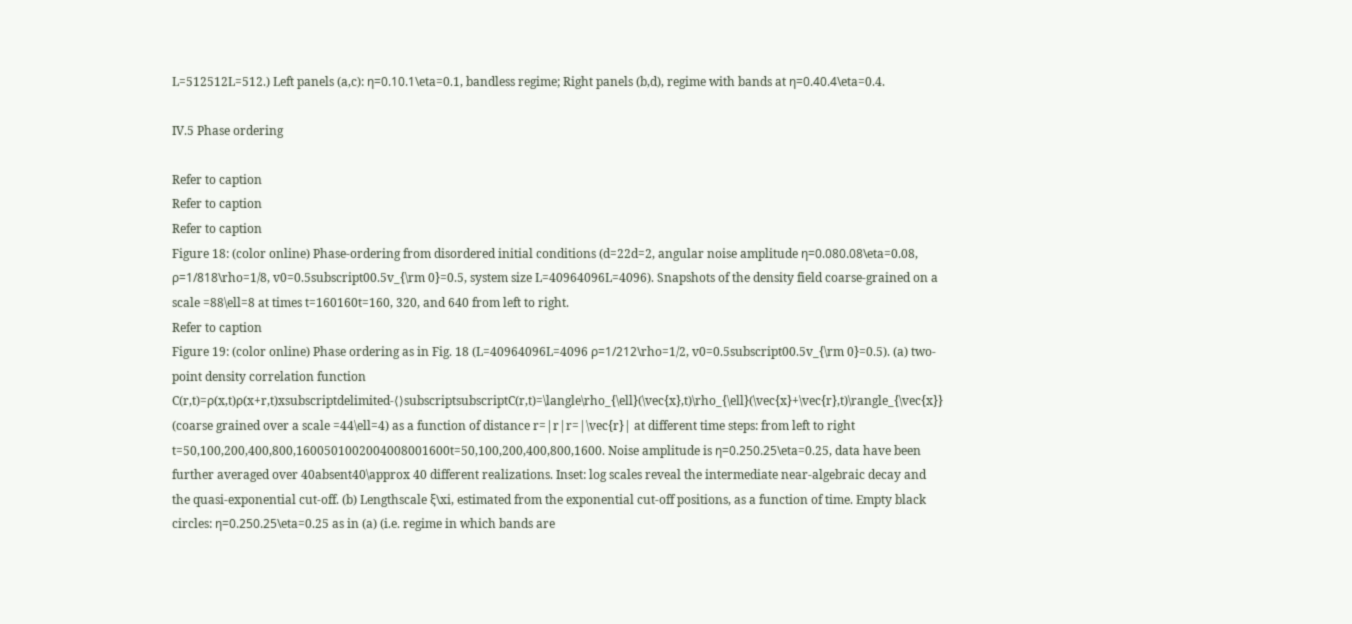L=512512L=512.) Left panels (a,c): η=0.10.1\eta=0.1, bandless regime; Right panels (b,d), regime with bands at η=0.40.4\eta=0.4.

IV.5 Phase ordering

Refer to caption
Refer to caption
Refer to caption
Figure 18: (color online) Phase-ordering from disordered initial conditions (d=22d=2, angular noise amplitude η=0.080.08\eta=0.08, ρ=1/818\rho=1/8, v0=0.5subscript00.5v_{\rm 0}=0.5, system size L=40964096L=4096). Snapshots of the density field coarse-grained on a scale =88\ell=8 at times t=160160t=160, 320, and 640 from left to right.
Refer to caption
Figure 19: (color online) Phase ordering as in Fig. 18 (L=40964096L=4096 ρ=1/212\rho=1/2, v0=0.5subscript00.5v_{\rm 0}=0.5). (a) two-point density correlation function C(r,t)=ρ(x,t)ρ(x+r,t)xsubscriptdelimited-⟨⟩subscriptsubscriptC(r,t)=\langle\rho_{\ell}(\vec{x},t)\rho_{\ell}(\vec{x}+\vec{r},t)\rangle_{\vec{x}} (coarse grained over a scale =44\ell=4) as a function of distance r=|r|r=|\vec{r}| at different time steps: from left to right t=50,100,200,400,800,1600501002004008001600t=50,100,200,400,800,1600. Noise amplitude is η=0.250.25\eta=0.25, data have been further averaged over 40absent40\approx 40 different realizations. Inset: log scales reveal the intermediate near-algebraic decay and the quasi-exponential cut-off. (b) Lengthscale ξ\xi, estimated from the exponential cut-off positions, as a function of time. Empty black circles: η=0.250.25\eta=0.25 as in (a) (i.e. regime in which bands are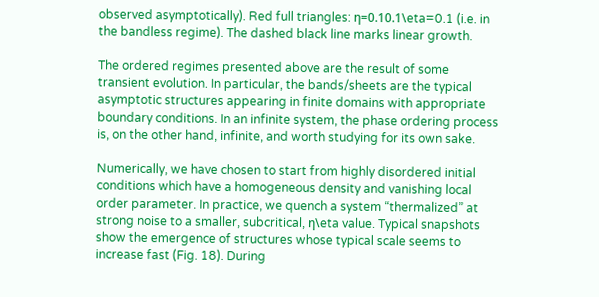observed asymptotically). Red full triangles: η=0.10.1\eta=0.1 (i.e. in the bandless regime). The dashed black line marks linear growth.

The ordered regimes presented above are the result of some transient evolution. In particular, the bands/sheets are the typical asymptotic structures appearing in finite domains with appropriate boundary conditions. In an infinite system, the phase ordering process is, on the other hand, infinite, and worth studying for its own sake.

Numerically, we have chosen to start from highly disordered initial conditions which have a homogeneous density and vanishing local order parameter. In practice, we quench a system “thermalized” at strong noise to a smaller, subcritical, η\eta value. Typical snapshots show the emergence of structures whose typical scale seems to increase fast (Fig. 18). During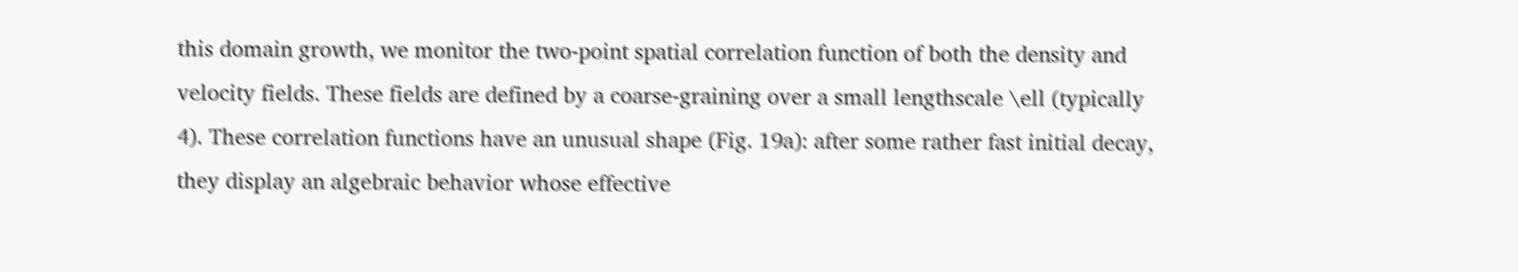this domain growth, we monitor the two-point spatial correlation function of both the density and velocity fields. These fields are defined by a coarse-graining over a small lengthscale \ell (typically 4). These correlation functions have an unusual shape (Fig. 19a): after some rather fast initial decay, they display an algebraic behavior whose effective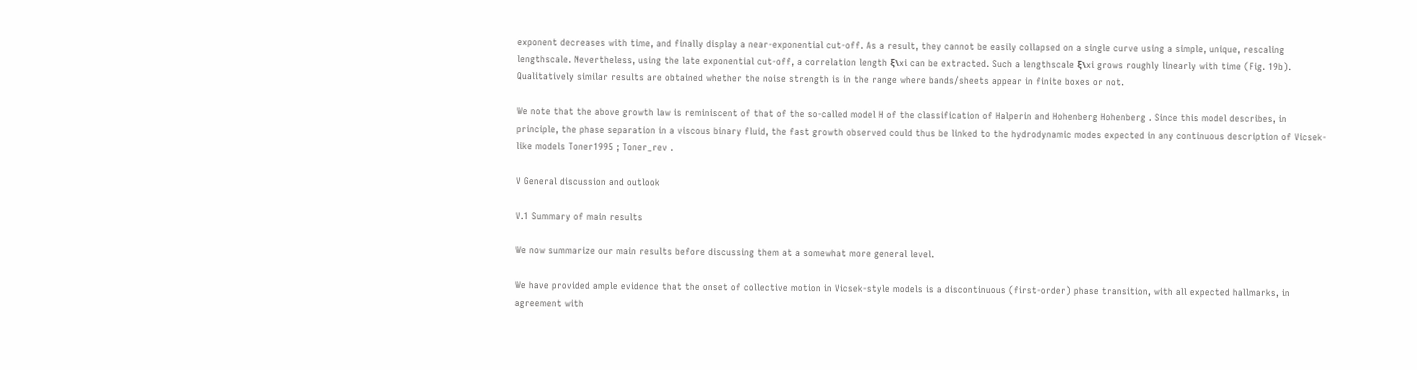exponent decreases with time, and finally display a near-exponential cut-off. As a result, they cannot be easily collapsed on a single curve using a simple, unique, rescaling lengthscale. Nevertheless, using the late exponential cut-off, a correlation length ξ\xi can be extracted. Such a lengthscale ξ\xi grows roughly linearly with time (Fig. 19b). Qualitatively similar results are obtained whether the noise strength is in the range where bands/sheets appear in finite boxes or not.

We note that the above growth law is reminiscent of that of the so-called model H of the classification of Halperin and Hohenberg Hohenberg . Since this model describes, in principle, the phase separation in a viscous binary fluid, the fast growth observed could thus be linked to the hydrodynamic modes expected in any continuous description of Vicsek-like models Toner1995 ; Toner_rev .

V General discussion and outlook

V.1 Summary of main results

We now summarize our main results before discussing them at a somewhat more general level.

We have provided ample evidence that the onset of collective motion in Vicsek-style models is a discontinuous (first-order) phase transition, with all expected hallmarks, in agreement with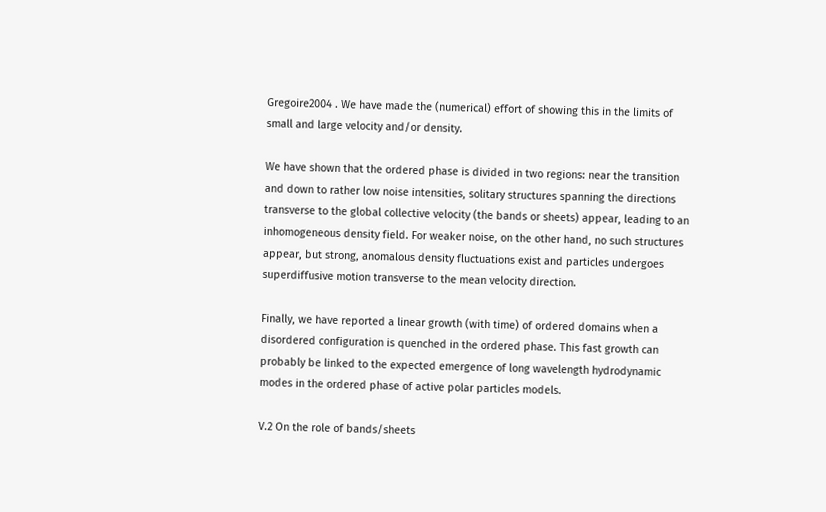Gregoire2004 . We have made the (numerical) effort of showing this in the limits of small and large velocity and/or density.

We have shown that the ordered phase is divided in two regions: near the transition and down to rather low noise intensities, solitary structures spanning the directions transverse to the global collective velocity (the bands or sheets) appear, leading to an inhomogeneous density field. For weaker noise, on the other hand, no such structures appear, but strong, anomalous density fluctuations exist and particles undergoes superdiffusive motion transverse to the mean velocity direction.

Finally, we have reported a linear growth (with time) of ordered domains when a disordered configuration is quenched in the ordered phase. This fast growth can probably be linked to the expected emergence of long wavelength hydrodynamic modes in the ordered phase of active polar particles models.

V.2 On the role of bands/sheets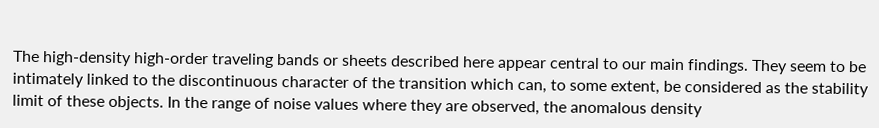The high-density high-order traveling bands or sheets described here appear central to our main findings. They seem to be intimately linked to the discontinuous character of the transition which can, to some extent, be considered as the stability limit of these objects. In the range of noise values where they are observed, the anomalous density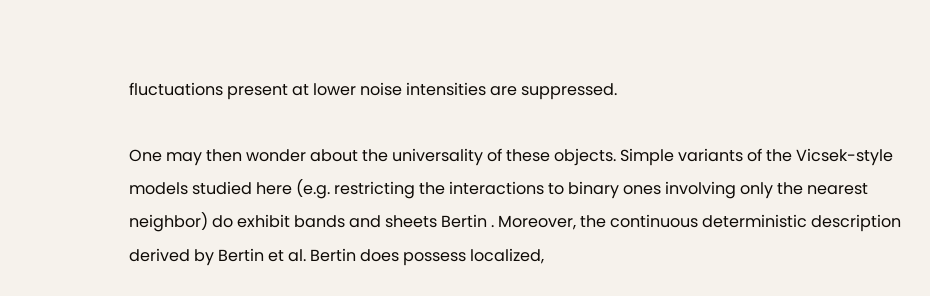fluctuations present at lower noise intensities are suppressed.

One may then wonder about the universality of these objects. Simple variants of the Vicsek-style models studied here (e.g. restricting the interactions to binary ones involving only the nearest neighbor) do exhibit bands and sheets Bertin . Moreover, the continuous deterministic description derived by Bertin et al. Bertin does possess localized,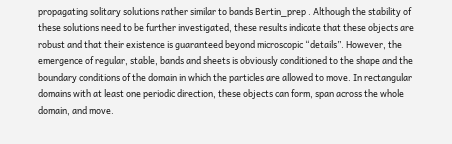propagating solitary solutions rather similar to bands Bertin_prep . Although the stability of these solutions need to be further investigated, these results indicate that these objects are robust and that their existence is guaranteed beyond microscopic “details”. However, the emergence of regular, stable, bands and sheets is obviously conditioned to the shape and the boundary conditions of the domain in which the particles are allowed to move. In rectangular domains with at least one periodic direction, these objects can form, span across the whole domain, and move.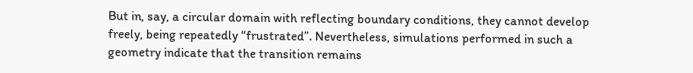But in, say, a circular domain with reflecting boundary conditions, they cannot develop freely, being repeatedly “frustrated”. Nevertheless, simulations performed in such a geometry indicate that the transition remains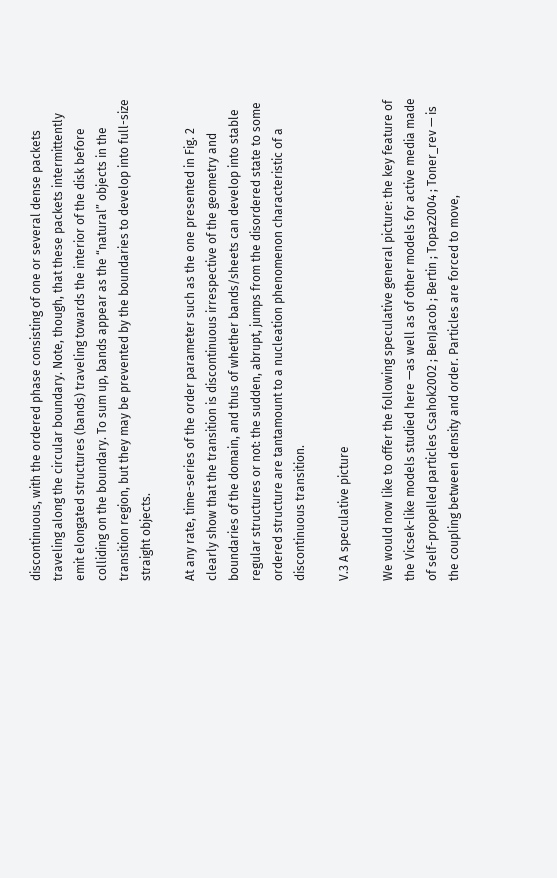discontinuous, with the ordered phase consisting of one or several dense packets traveling along the circular boundary. Note, though, that these packets intermittently emit elongated structures (bands) traveling towards the interior of the disk before colliding on the boundary. To sum up, bands appear as the “natural” objects in the transition region, but they may be prevented by the boundaries to develop into full-size straight objects.

At any rate, time-series of the order parameter such as the one presented in Fig. 2 clearly show that the transition is discontinuous irrespective of the geometry and boundaries of the domain, and thus of whether bands/sheets can develop into stable regular structures or not: the sudden, abrupt, jumps from the disordered state to some ordered structure are tantamount to a nucleation phenomenon characteristic of a discontinuous transition.

V.3 A speculative picture

We would now like to offer the following speculative general picture: the key feature of the Vicsek-like models studied here —as well as of other models for active media made of self-propelled particles Csahok2002 ; BenJacob ; Bertin ; Topaz2004 ; Toner_rev — is the coupling between density and order. Particles are forced to move,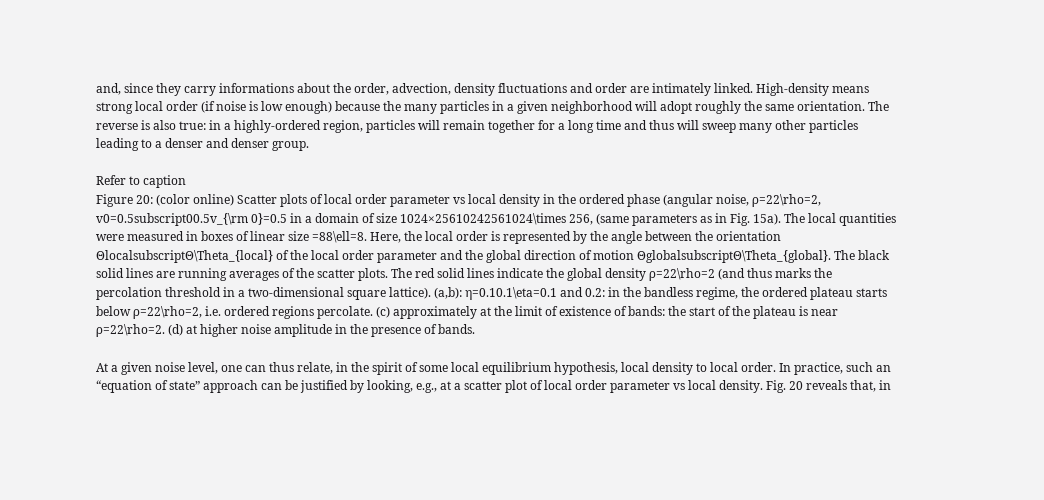and, since they carry informations about the order, advection, density fluctuations and order are intimately linked. High-density means strong local order (if noise is low enough) because the many particles in a given neighborhood will adopt roughly the same orientation. The reverse is also true: in a highly-ordered region, particles will remain together for a long time and thus will sweep many other particles leading to a denser and denser group.

Refer to caption
Figure 20: (color online) Scatter plots of local order parameter vs local density in the ordered phase (angular noise, ρ=22\rho=2, v0=0.5subscript00.5v_{\rm 0}=0.5 in a domain of size 1024×25610242561024\times 256, (same parameters as in Fig. 15a). The local quantities were measured in boxes of linear size =88\ell=8. Here, the local order is represented by the angle between the orientation ΘlocalsubscriptΘ\Theta_{local} of the local order parameter and the global direction of motion ΘglobalsubscriptΘ\Theta_{global}. The black solid lines are running averages of the scatter plots. The red solid lines indicate the global density ρ=22\rho=2 (and thus marks the percolation threshold in a two-dimensional square lattice). (a,b): η=0.10.1\eta=0.1 and 0.2: in the bandless regime, the ordered plateau starts below ρ=22\rho=2, i.e. ordered regions percolate. (c) approximately at the limit of existence of bands: the start of the plateau is near ρ=22\rho=2. (d) at higher noise amplitude in the presence of bands.

At a given noise level, one can thus relate, in the spirit of some local equilibrium hypothesis, local density to local order. In practice, such an “equation of state” approach can be justified by looking, e.g., at a scatter plot of local order parameter vs local density. Fig. 20 reveals that, in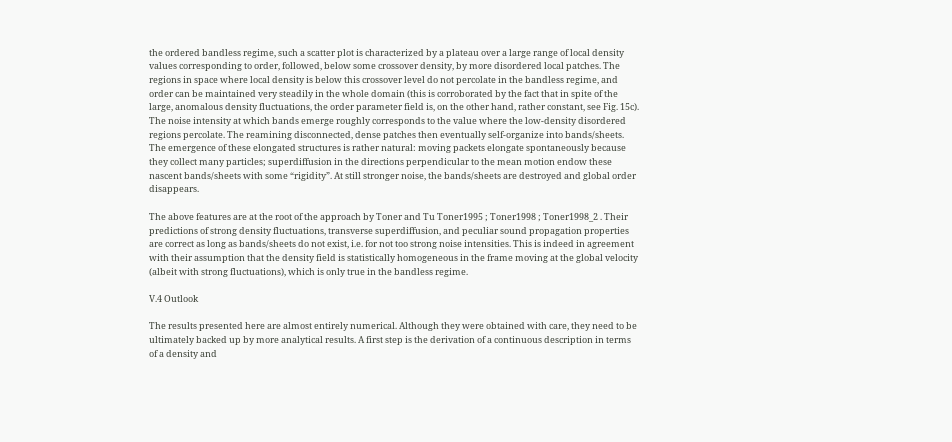the ordered bandless regime, such a scatter plot is characterized by a plateau over a large range of local density values corresponding to order, followed, below some crossover density, by more disordered local patches. The regions in space where local density is below this crossover level do not percolate in the bandless regime, and order can be maintained very steadily in the whole domain (this is corroborated by the fact that in spite of the large, anomalous density fluctuations, the order parameter field is, on the other hand, rather constant, see Fig. 15c). The noise intensity at which bands emerge roughly corresponds to the value where the low-density disordered regions percolate. The reamining disconnected, dense patches then eventually self-organize into bands/sheets. The emergence of these elongated structures is rather natural: moving packets elongate spontaneously because they collect many particles; superdiffusion in the directions perpendicular to the mean motion endow these nascent bands/sheets with some “rigidity”. At still stronger noise, the bands/sheets are destroyed and global order disappears.

The above features are at the root of the approach by Toner and Tu Toner1995 ; Toner1998 ; Toner1998_2 . Their predictions of strong density fluctuations, transverse superdiffusion, and peculiar sound propagation properties are correct as long as bands/sheets do not exist, i.e. for not too strong noise intensities. This is indeed in agreement with their assumption that the density field is statistically homogeneous in the frame moving at the global velocity (albeit with strong fluctuations), which is only true in the bandless regime.

V.4 Outlook

The results presented here are almost entirely numerical. Although they were obtained with care, they need to be ultimately backed up by more analytical results. A first step is the derivation of a continuous description in terms of a density and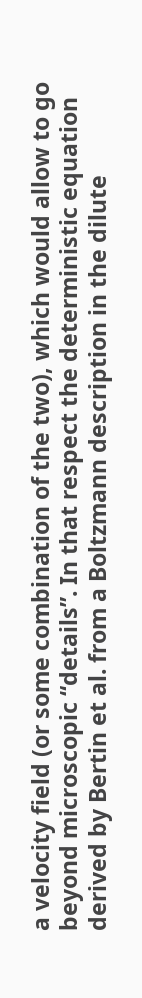a velocity field (or some combination of the two), which would allow to go beyond microscopic “details”. In that respect the deterministic equation derived by Bertin et al. from a Boltzmann description in the dilute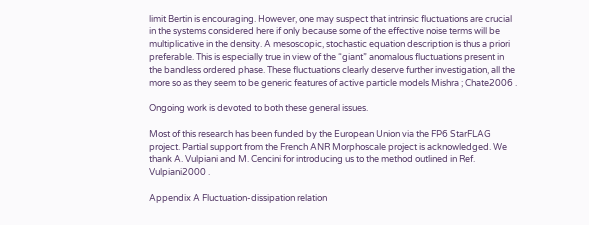limit Bertin is encouraging. However, one may suspect that intrinsic fluctuations are crucial in the systems considered here if only because some of the effective noise terms will be multiplicative in the density. A mesoscopic, stochastic equation description is thus a priori preferable. This is especially true in view of the “giant” anomalous fluctuations present in the bandless ordered phase. These fluctuations clearly deserve further investigation, all the more so as they seem to be generic features of active particle models Mishra ; Chate2006 .

Ongoing work is devoted to both these general issues.

Most of this research has been funded by the European Union via the FP6 StarFLAG project. Partial support from the French ANR Morphoscale project is acknowledged. We thank A. Vulpiani and M. Cencini for introducing us to the method outlined in Ref. Vulpiani2000 .

Appendix A Fluctuation-dissipation relation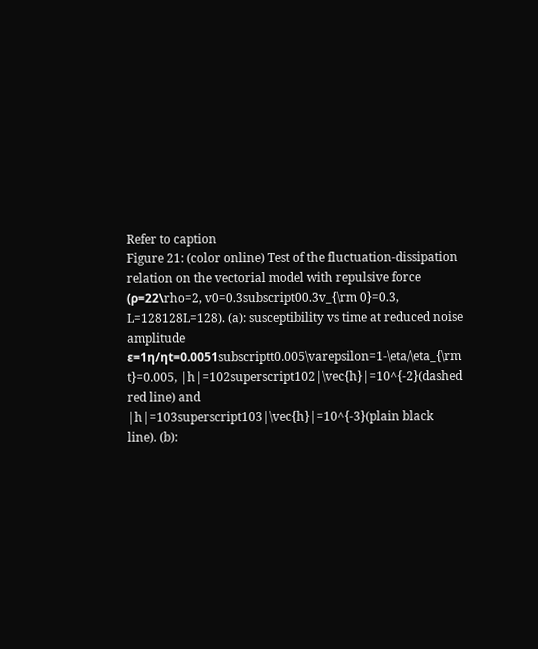Refer to caption
Figure 21: (color online) Test of the fluctuation-dissipation relation on the vectorial model with repulsive force (ρ=22\rho=2, v0=0.3subscript00.3v_{\rm 0}=0.3, L=128128L=128). (a): susceptibility vs time at reduced noise amplitude ε=1η/ηt=0.0051subscriptt0.005\varepsilon=1-\eta/\eta_{\rm t}=0.005, |h|=102superscript102|\vec{h}|=10^{-2}(dashed red line) and |h|=103superscript103|\vec{h}|=10^{-3}(plain black line). (b):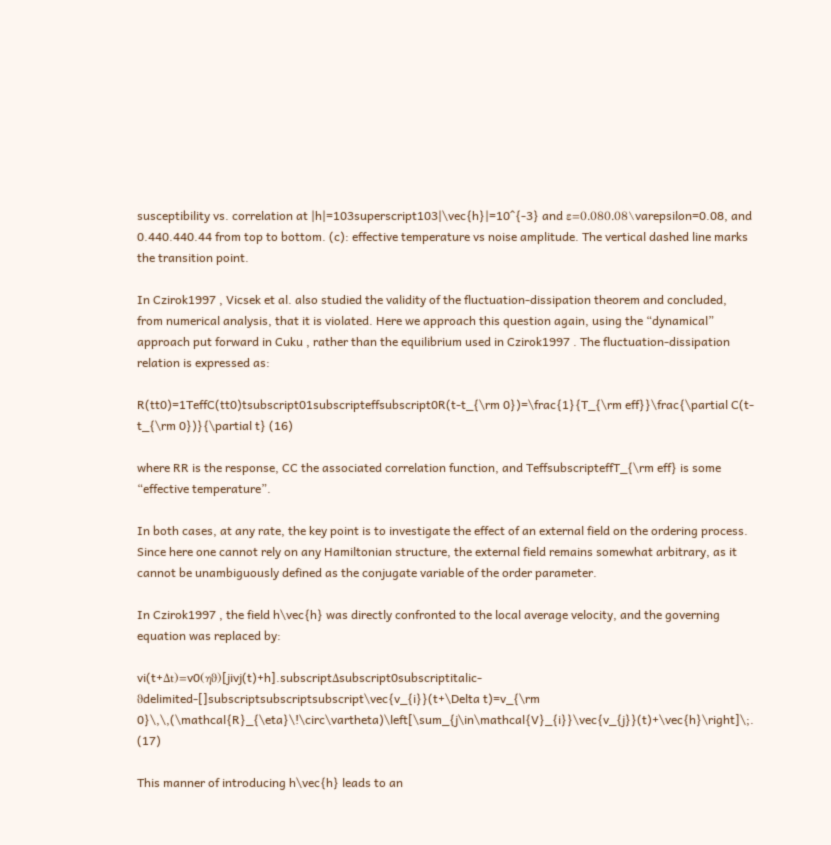susceptibility vs. correlation at |h|=103superscript103|\vec{h}|=10^{-3} and ε=0.080.08\varepsilon=0.08, and 0.440.440.44 from top to bottom. (c): effective temperature vs noise amplitude. The vertical dashed line marks the transition point.

In Czirok1997 , Vicsek et al. also studied the validity of the fluctuation-dissipation theorem and concluded, from numerical analysis, that it is violated. Here we approach this question again, using the “dynamical” approach put forward in Cuku , rather than the equilibrium used in Czirok1997 . The fluctuation-dissipation relation is expressed as:

R(tt0)=1TeffC(tt0)tsubscript01subscripteffsubscript0R(t-t_{\rm 0})=\frac{1}{T_{\rm eff}}\frac{\partial C(t-t_{\rm 0})}{\partial t} (16)

where RR is the response, CC the associated correlation function, and TeffsubscripteffT_{\rm eff} is some “effective temperature”.

In both cases, at any rate, the key point is to investigate the effect of an external field on the ordering process. Since here one cannot rely on any Hamiltonian structure, the external field remains somewhat arbitrary, as it cannot be unambiguously defined as the conjugate variable of the order parameter.

In Czirok1997 , the field h\vec{h} was directly confronted to the local average velocity, and the governing equation was replaced by:

vi(t+Δt)=v0(ηϑ)[jivj(t)+h].subscriptΔsubscript0subscriptitalic-ϑdelimited-[]subscriptsubscriptsubscript\vec{v_{i}}(t+\Delta t)=v_{\rm 0}\,\,(\mathcal{R}_{\eta}\!\circ\vartheta)\left[\sum_{j\in\mathcal{V}_{i}}\vec{v_{j}}(t)+\vec{h}\right]\;. (17)

This manner of introducing h\vec{h} leads to an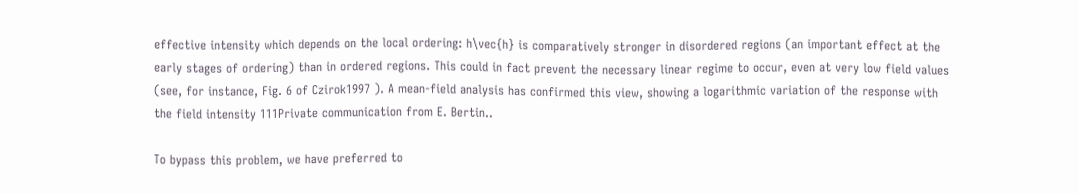effective intensity which depends on the local ordering: h\vec{h} is comparatively stronger in disordered regions (an important effect at the early stages of ordering) than in ordered regions. This could in fact prevent the necessary linear regime to occur, even at very low field values (see, for instance, Fig. 6 of Czirok1997 ). A mean-field analysis has confirmed this view, showing a logarithmic variation of the response with the field intensity 111Private communication from E. Bertin..

To bypass this problem, we have preferred to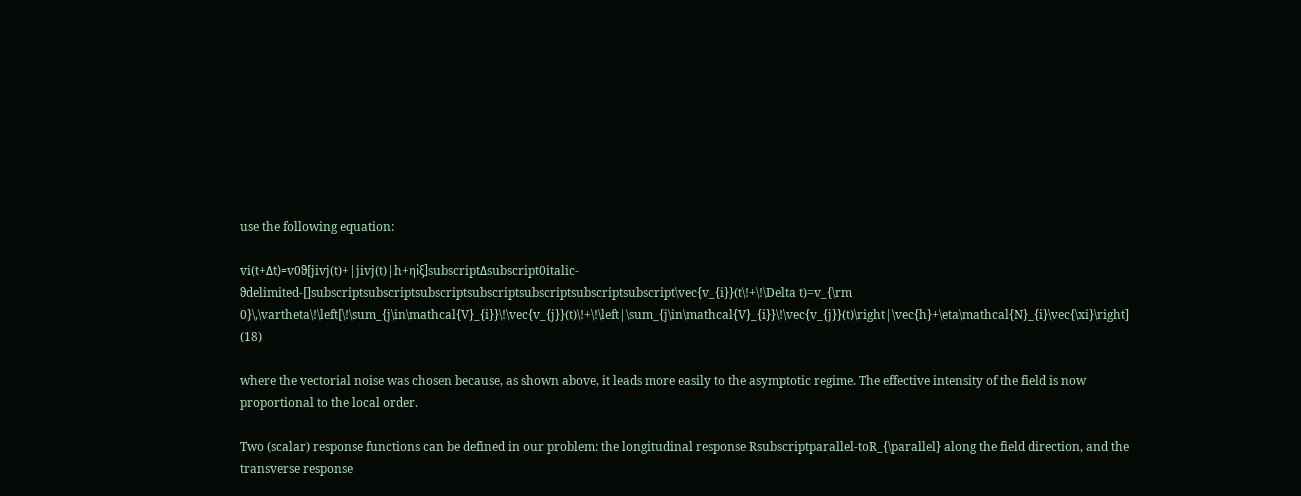use the following equation:

vi(t+Δt)=v0ϑ[jivj(t)+|jivj(t)|h+ηiξ]subscriptΔsubscript0italic-ϑdelimited-[]subscriptsubscriptsubscriptsubscriptsubscriptsubscriptsubscript\vec{v_{i}}(t\!+\!\Delta t)=v_{\rm 0}\,\vartheta\!\left[\!\sum_{j\in\mathcal{V}_{i}}\!\vec{v_{j}}(t)\!+\!\left|\sum_{j\in\mathcal{V}_{i}}\!\vec{v_{j}}(t)\right|\vec{h}+\eta\mathcal{N}_{i}\vec{\xi}\right] (18)

where the vectorial noise was chosen because, as shown above, it leads more easily to the asymptotic regime. The effective intensity of the field is now proportional to the local order.

Two (scalar) response functions can be defined in our problem: the longitudinal response Rsubscriptparallel-toR_{\parallel} along the field direction, and the transverse response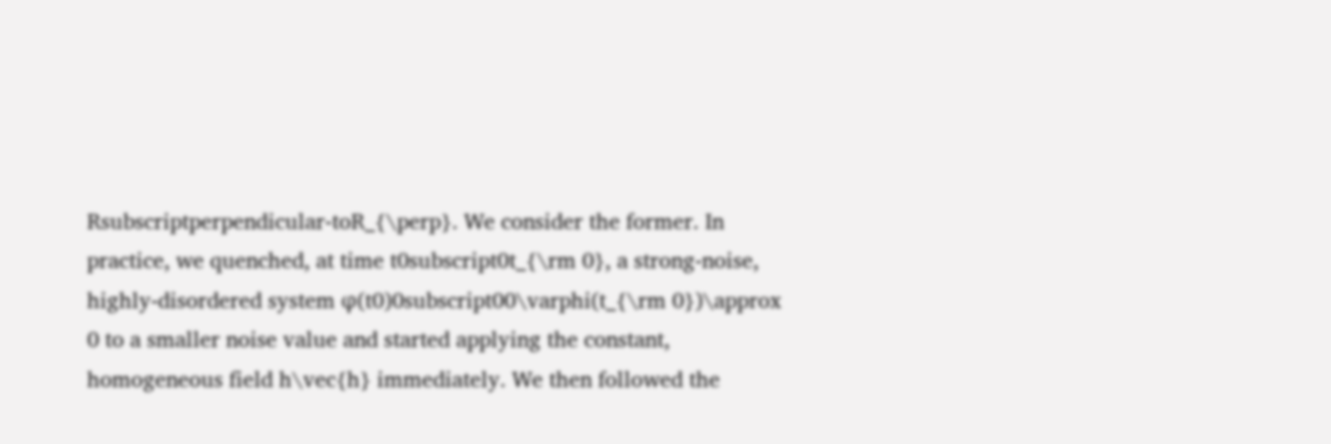Rsubscriptperpendicular-toR_{\perp}. We consider the former. In practice, we quenched, at time t0subscript0t_{\rm 0}, a strong-noise, highly-disordered system φ(t0)0subscript00\varphi(t_{\rm 0})\approx 0 to a smaller noise value and started applying the constant, homogeneous field h\vec{h} immediately. We then followed the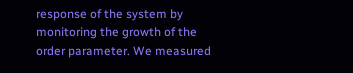response of the system by monitoring the growth of the order parameter. We measured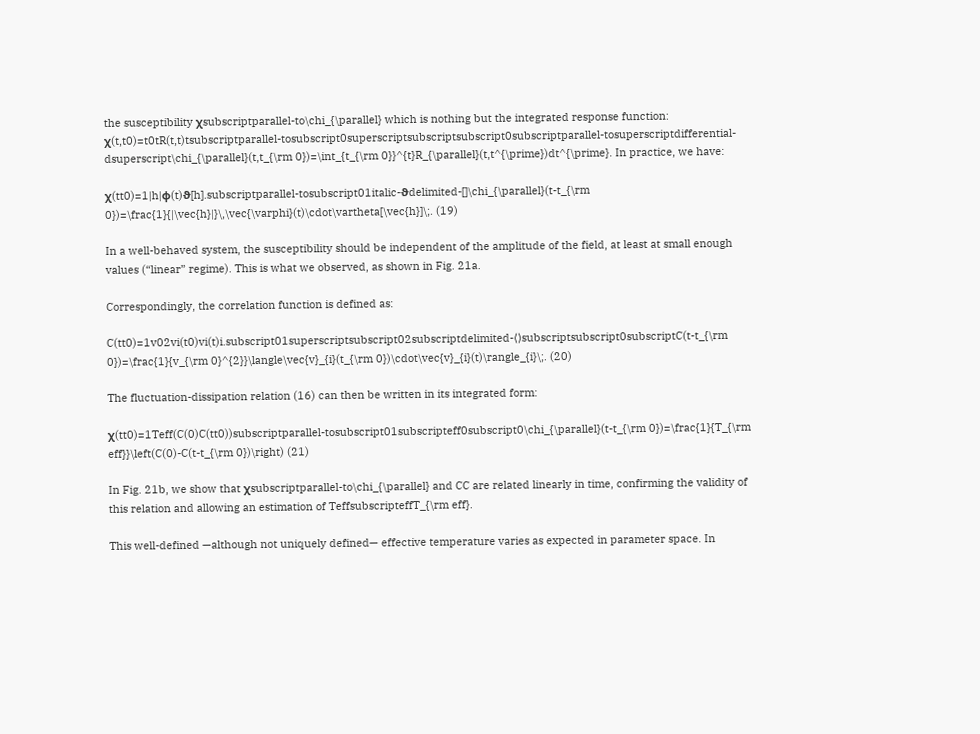the susceptibility χsubscriptparallel-to\chi_{\parallel} which is nothing but the integrated response function: χ(t,t0)=t0tR(t,t)tsubscriptparallel-tosubscript0superscriptsubscriptsubscript0subscriptparallel-tosuperscriptdifferential-dsuperscript\chi_{\parallel}(t,t_{\rm 0})=\int_{t_{\rm 0}}^{t}R_{\parallel}(t,t^{\prime})dt^{\prime}. In practice, we have:

χ(tt0)=1|h|φ(t)ϑ[h].subscriptparallel-tosubscript01italic-ϑdelimited-[]\chi_{\parallel}(t-t_{\rm 0})=\frac{1}{|\vec{h}|}\,\vec{\varphi}(t)\cdot\vartheta[\vec{h}]\;. (19)

In a well-behaved system, the susceptibility should be independent of the amplitude of the field, at least at small enough values (“linear” regime). This is what we observed, as shown in Fig. 21a.

Correspondingly, the correlation function is defined as:

C(tt0)=1v02vi(t0)vi(t)i.subscript01superscriptsubscript02subscriptdelimited-⟨⟩subscriptsubscript0subscriptC(t-t_{\rm 0})=\frac{1}{v_{\rm 0}^{2}}\langle\vec{v}_{i}(t_{\rm 0})\cdot\vec{v}_{i}(t)\rangle_{i}\;. (20)

The fluctuation-dissipation relation (16) can then be written in its integrated form:

χ(tt0)=1Teff(C(0)C(tt0))subscriptparallel-tosubscript01subscripteff0subscript0\chi_{\parallel}(t-t_{\rm 0})=\frac{1}{T_{\rm eff}}\left(C(0)-C(t-t_{\rm 0})\right) (21)

In Fig. 21b, we show that χsubscriptparallel-to\chi_{\parallel} and CC are related linearly in time, confirming the validity of this relation and allowing an estimation of TeffsubscripteffT_{\rm eff}.

This well-defined —although not uniquely defined— effective temperature varies as expected in parameter space. In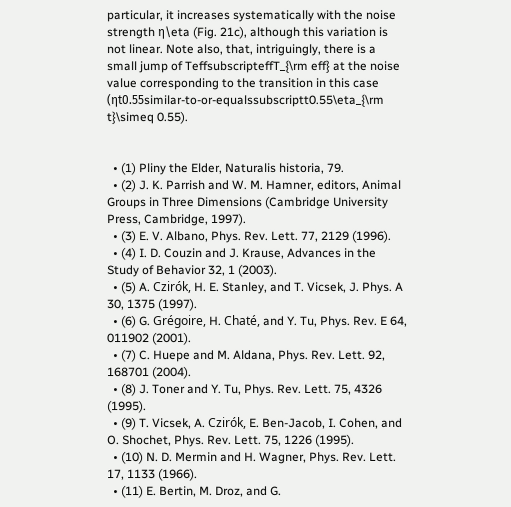particular, it increases systematically with the noise strength η\eta (Fig. 21c), although this variation is not linear. Note also, that, intriguingly, there is a small jump of TeffsubscripteffT_{\rm eff} at the noise value corresponding to the transition in this case (ηt0.55similar-to-or-equalssubscriptt0.55\eta_{\rm t}\simeq 0.55).


  • (1) Pliny the Elder, Naturalis historia, 79.
  • (2) J. K. Parrish and W. M. Hamner, editors, Animal Groups in Three Dimensions (Cambridge University Press, Cambridge, 1997).
  • (3) E. V. Albano, Phys. Rev. Lett. 77, 2129 (1996).
  • (4) I. D. Couzin and J. Krause, Advances in the Study of Behavior 32, 1 (2003).
  • (5) A. Czirók, H. E. Stanley, and T. Vicsek, J. Phys. A 30, 1375 (1997).
  • (6) G. Grégoire, H. Chaté, and Y. Tu, Phys. Rev. E 64, 011902 (2001).
  • (7) C. Huepe and M. Aldana, Phys. Rev. Lett. 92, 168701 (2004).
  • (8) J. Toner and Y. Tu, Phys. Rev. Lett. 75, 4326 (1995).
  • (9) T. Vicsek, A. Czirók, E. Ben-Jacob, I. Cohen, and O. Shochet, Phys. Rev. Lett. 75, 1226 (1995).
  • (10) N. D. Mermin and H. Wagner, Phys. Rev. Lett. 17, 1133 (1966).
  • (11) E. Bertin, M. Droz, and G.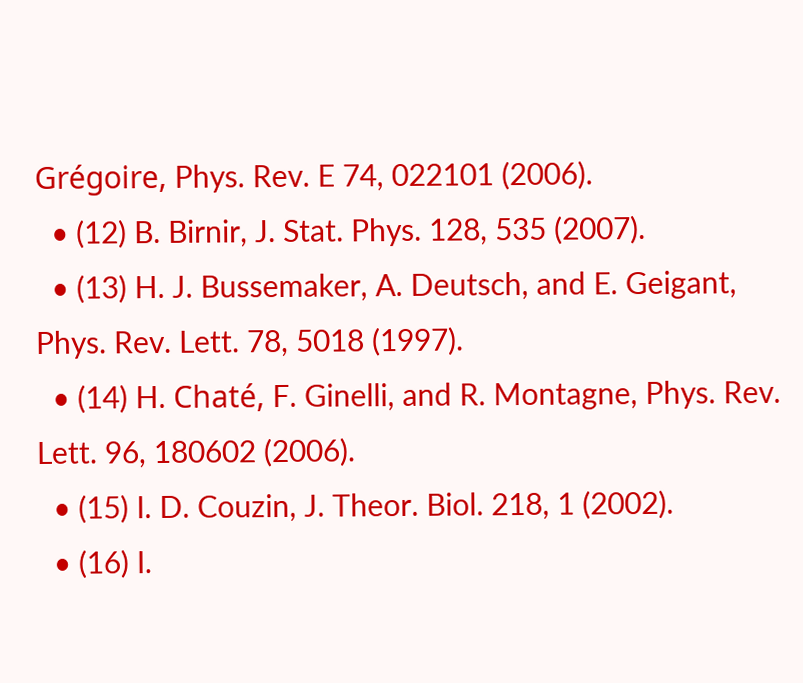Grégoire, Phys. Rev. E 74, 022101 (2006).
  • (12) B. Birnir, J. Stat. Phys. 128, 535 (2007).
  • (13) H. J. Bussemaker, A. Deutsch, and E. Geigant, Phys. Rev. Lett. 78, 5018 (1997).
  • (14) H. Chaté, F. Ginelli, and R. Montagne, Phys. Rev. Lett. 96, 180602 (2006).
  • (15) I. D. Couzin, J. Theor. Biol. 218, 1 (2002).
  • (16) I.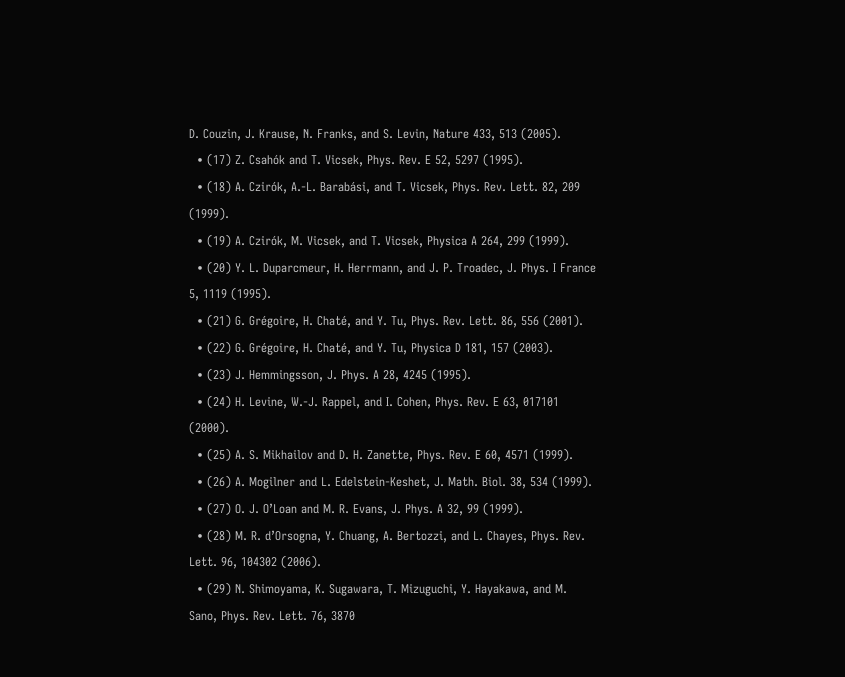D. Couzin, J. Krause, N. Franks, and S. Levin, Nature 433, 513 (2005).
  • (17) Z. Csahók and T. Vicsek, Phys. Rev. E 52, 5297 (1995).
  • (18) A. Czirók, A.-L. Barabási, and T. Vicsek, Phys. Rev. Lett. 82, 209 (1999).
  • (19) A. Czirók, M. Vicsek, and T. Vicsek, Physica A 264, 299 (1999).
  • (20) Y. L. Duparcmeur, H. Herrmann, and J. P. Troadec, J. Phys. I France 5, 1119 (1995).
  • (21) G. Grégoire, H. Chaté, and Y. Tu, Phys. Rev. Lett. 86, 556 (2001).
  • (22) G. Grégoire, H. Chaté, and Y. Tu, Physica D 181, 157 (2003).
  • (23) J. Hemmingsson, J. Phys. A 28, 4245 (1995).
  • (24) H. Levine, W.-J. Rappel, and I. Cohen, Phys. Rev. E 63, 017101 (2000).
  • (25) A. S. Mikhailov and D. H. Zanette, Phys. Rev. E 60, 4571 (1999).
  • (26) A. Mogilner and L. Edelstein-Keshet, J. Math. Biol. 38, 534 (1999).
  • (27) O. J. O’Loan and M. R. Evans, J. Phys. A 32, 99 (1999).
  • (28) M. R. d’Orsogna, Y. Chuang, A. Bertozzi, and L. Chayes, Phys. Rev. Lett. 96, 104302 (2006).
  • (29) N. Shimoyama, K. Sugawara, T. Mizuguchi, Y. Hayakawa, and M. Sano, Phys. Rev. Lett. 76, 3870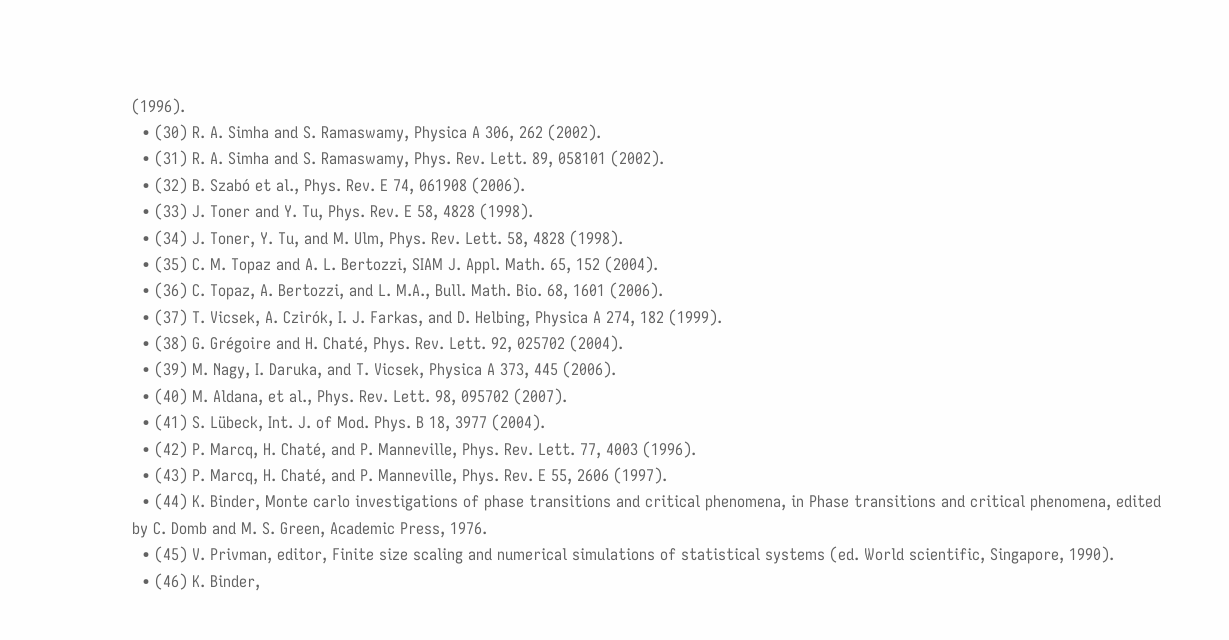(1996).
  • (30) R. A. Simha and S. Ramaswamy, Physica A 306, 262 (2002).
  • (31) R. A. Simha and S. Ramaswamy, Phys. Rev. Lett. 89, 058101 (2002).
  • (32) B. Szabó et al., Phys. Rev. E 74, 061908 (2006).
  • (33) J. Toner and Y. Tu, Phys. Rev. E 58, 4828 (1998).
  • (34) J. Toner, Y. Tu, and M. Ulm, Phys. Rev. Lett. 58, 4828 (1998).
  • (35) C. M. Topaz and A. L. Bertozzi, SIAM J. Appl. Math. 65, 152 (2004).
  • (36) C. Topaz, A. Bertozzi, and L. M.A., Bull. Math. Bio. 68, 1601 (2006).
  • (37) T. Vicsek, A. Czirók, I. J. Farkas, and D. Helbing, Physica A 274, 182 (1999).
  • (38) G. Grégoire and H. Chaté, Phys. Rev. Lett. 92, 025702 (2004).
  • (39) M. Nagy, I. Daruka, and T. Vicsek, Physica A 373, 445 (2006).
  • (40) M. Aldana, et al., Phys. Rev. Lett. 98, 095702 (2007).
  • (41) S. Lübeck, Int. J. of Mod. Phys. B 18, 3977 (2004).
  • (42) P. Marcq, H. Chaté, and P. Manneville, Phys. Rev. Lett. 77, 4003 (1996).
  • (43) P. Marcq, H. Chaté, and P. Manneville, Phys. Rev. E 55, 2606 (1997).
  • (44) K. Binder, Monte carlo investigations of phase transitions and critical phenomena, in Phase transitions and critical phenomena, edited by C. Domb and M. S. Green, Academic Press, 1976.
  • (45) V. Privman, editor, Finite size scaling and numerical simulations of statistical systems (ed. World scientific, Singapore, 1990).
  • (46) K. Binder,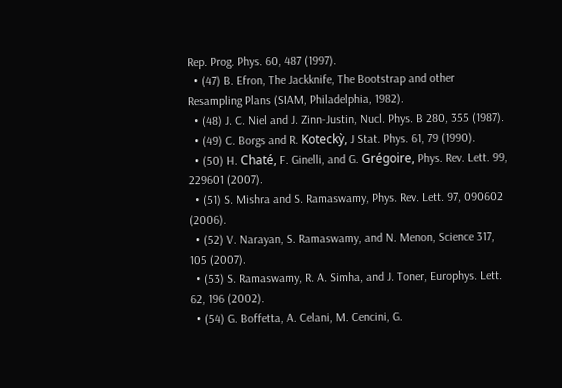Rep. Prog. Phys. 60, 487 (1997).
  • (47) B. Efron, The Jackknife, The Bootstrap and other Resampling Plans (SIAM, Philadelphia, 1982).
  • (48) J. C. Niel and J. Zinn-Justin, Nucl. Phys. B 280, 355 (1987).
  • (49) C. Borgs and R. Koteckỳ, J Stat. Phys. 61, 79 (1990).
  • (50) H. Chaté, F. Ginelli, and G. Grégoire, Phys. Rev. Lett. 99, 229601 (2007).
  • (51) S. Mishra and S. Ramaswamy, Phys. Rev. Lett. 97, 090602 (2006).
  • (52) V. Narayan, S. Ramaswamy, and N. Menon, Science 317, 105 (2007).
  • (53) S. Ramaswamy, R. A. Simha, and J. Toner, Europhys. Lett. 62, 196 (2002).
  • (54) G. Boffetta, A. Celani, M. Cencini, G.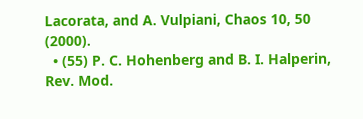Lacorata, and A. Vulpiani, Chaos 10, 50 (2000).
  • (55) P. C. Hohenberg and B. I. Halperin, Rev. Mod.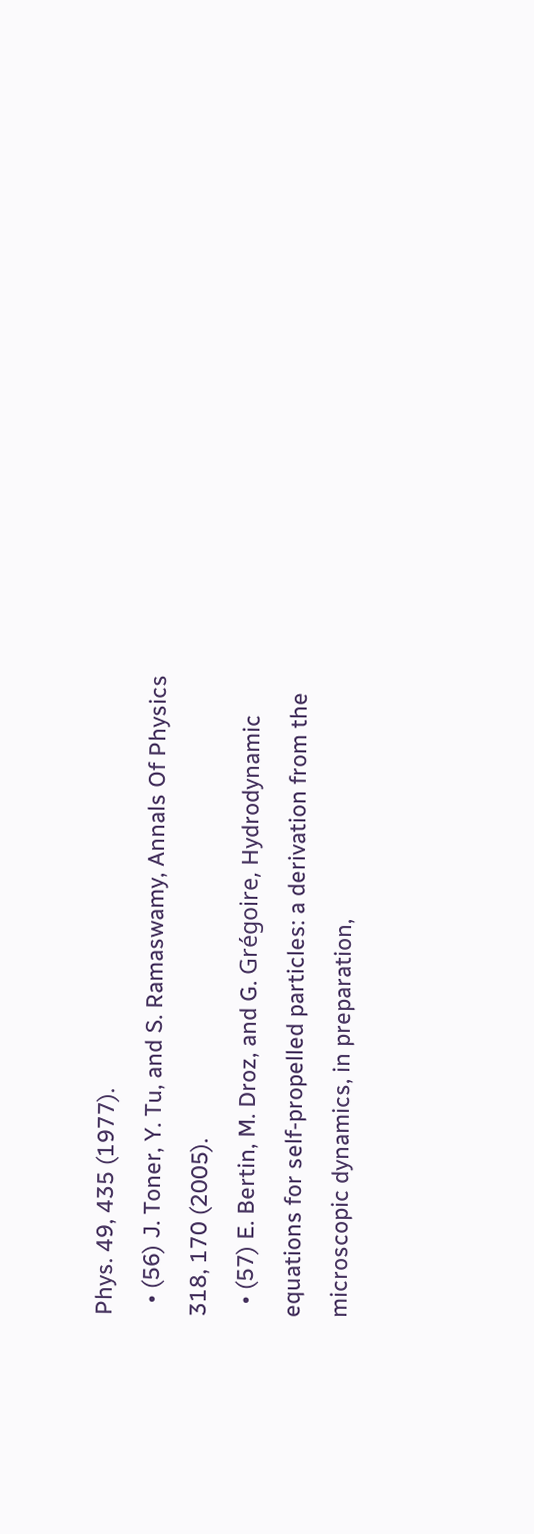Phys. 49, 435 (1977).
  • (56) J. Toner, Y. Tu, and S. Ramaswamy, Annals Of Physics 318, 170 (2005).
  • (57) E. Bertin, M. Droz, and G. Grégoire, Hydrodynamic equations for self-propelled particles: a derivation from the microscopic dynamics, in preparation,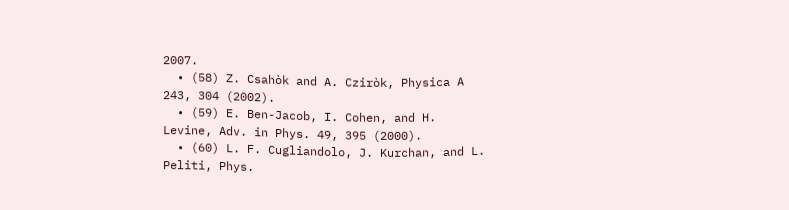2007.
  • (58) Z. Csahòk and A. Cziròk, Physica A 243, 304 (2002).
  • (59) E. Ben-Jacob, I. Cohen, and H. Levine, Adv. in Phys. 49, 395 (2000).
  • (60) L. F. Cugliandolo, J. Kurchan, and L. Peliti, Phys.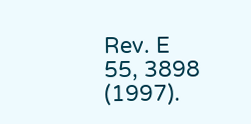Rev. E 55, 3898 (1997).